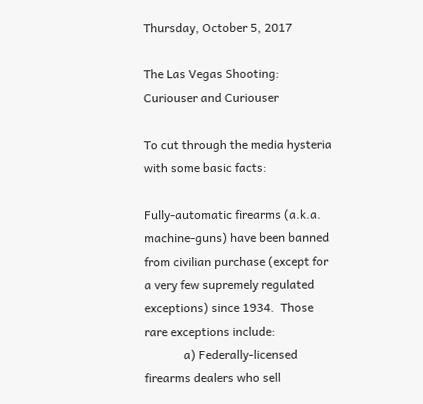Thursday, October 5, 2017

The Las Vegas Shooting: Curiouser and Curiouser

To cut through the media hysteria with some basic facts:

Fully-automatic firearms (a.k.a. machine-guns) have been banned from civilian purchase (except for a very few supremely regulated exceptions) since 1934.  Those rare exceptions include:
             a) Federally-licensed firearms dealers who sell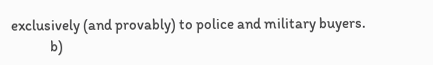exclusively (and provably) to police and military buyers.
             b)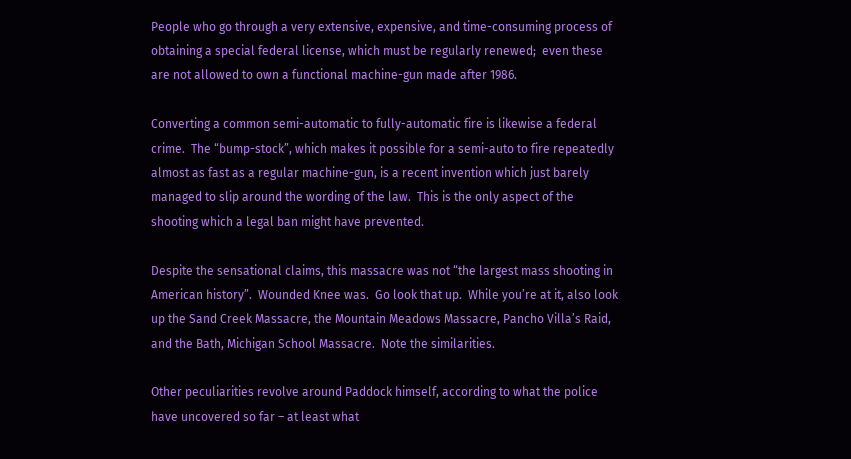People who go through a very extensive, expensive, and time-consuming process of obtaining a special federal license, which must be regularly renewed;  even these are not allowed to own a functional machine-gun made after 1986.

Converting a common semi-automatic to fully-automatic fire is likewise a federal crime.  The “bump-stock”, which makes it possible for a semi-auto to fire repeatedly almost as fast as a regular machine-gun, is a recent invention which just barely managed to slip around the wording of the law.  This is the only aspect of the shooting which a legal ban might have prevented.

Despite the sensational claims, this massacre was not “the largest mass shooting in American history”.  Wounded Knee was.  Go look that up.  While you’re at it, also look up the Sand Creek Massacre, the Mountain Meadows Massacre, Pancho Villa’s Raid, and the Bath, Michigan School Massacre.  Note the similarities.

Other peculiarities revolve around Paddock himself, according to what the police have uncovered so far – at least what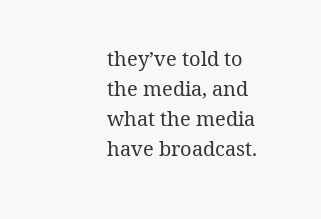they’ve told to the media, and what the media have broadcast.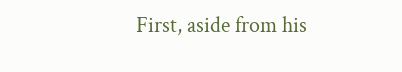First, aside from his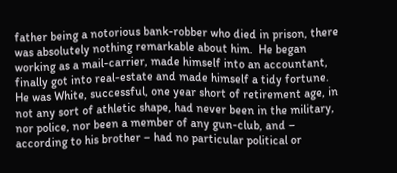father being a notorious bank-robber who died in prison, there was absolutely nothing remarkable about him.  He began working as a mail-carrier, made himself into an accountant, finally got into real-estate and made himself a tidy fortune.  He was White, successful, one year short of retirement age, in not any sort of athletic shape, had never been in the military, nor police, nor been a member of any gun-club, and – according to his brother – had no particular political or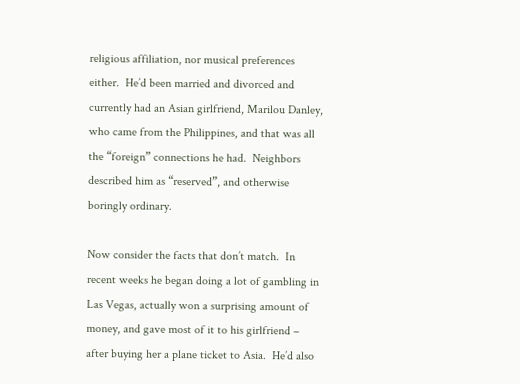religious affiliation, nor musical preferences either.  He’d been married and divorced and currently had an Asian girlfriend, Marilou Danley, who came from the Philippines, and that was all the “foreign” connections he had.  Neighbors described him as “reserved”, and otherwise boringly ordinary.

Now consider the facts that don’t match.  In recent weeks he began doing a lot of gambling in Las Vegas, actually won a surprising amount of money, and gave most of it to his girlfriend – after buying her a plane ticket to Asia.  He’d also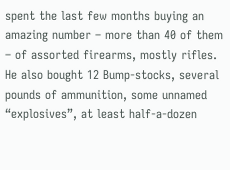spent the last few months buying an amazing number – more than 40 of them – of assorted firearms, mostly rifles.  He also bought 12 Bump-stocks, several pounds of ammunition, some unnamed “explosives”, at least half-a-dozen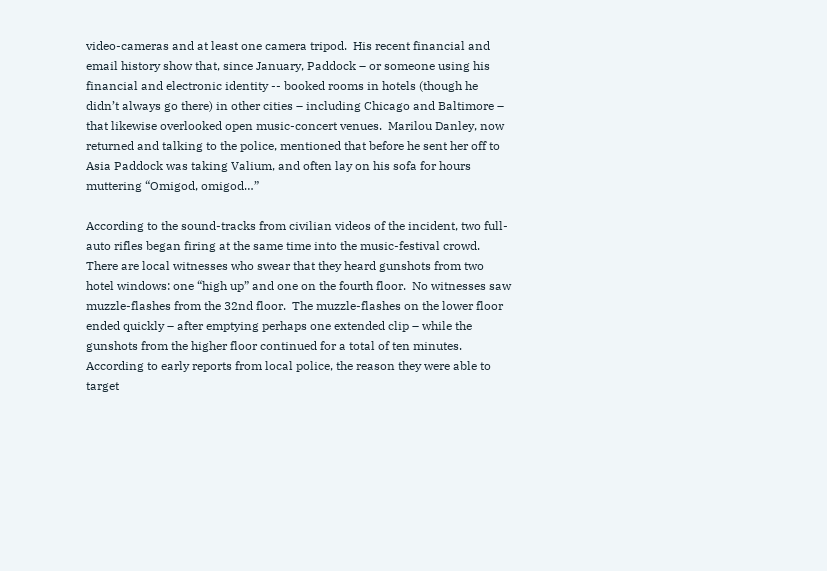video-cameras and at least one camera tripod.  His recent financial and email history show that, since January, Paddock – or someone using his financial and electronic identity -- booked rooms in hotels (though he didn’t always go there) in other cities – including Chicago and Baltimore – that likewise overlooked open music-concert venues.  Marilou Danley, now returned and talking to the police, mentioned that before he sent her off to Asia Paddock was taking Valium, and often lay on his sofa for hours muttering “Omigod, omigod…”

According to the sound-tracks from civilian videos of the incident, two full-auto rifles began firing at the same time into the music-festival crowd.  There are local witnesses who swear that they heard gunshots from two hotel windows: one “high up” and one on the fourth floor.  No witnesses saw muzzle-flashes from the 32nd floor.  The muzzle-flashes on the lower floor ended quickly – after emptying perhaps one extended clip – while the gunshots from the higher floor continued for a total of ten minutes.  According to early reports from local police, the reason they were able to target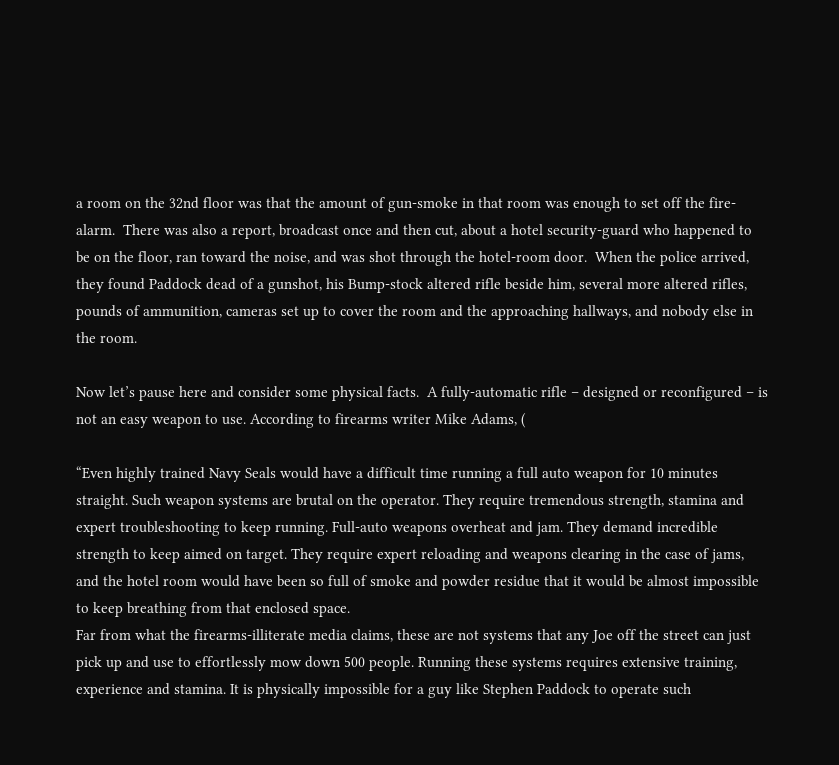a room on the 32nd floor was that the amount of gun-smoke in that room was enough to set off the fire-alarm.  There was also a report, broadcast once and then cut, about a hotel security-guard who happened to be on the floor, ran toward the noise, and was shot through the hotel-room door.  When the police arrived, they found Paddock dead of a gunshot, his Bump-stock altered rifle beside him, several more altered rifles, pounds of ammunition, cameras set up to cover the room and the approaching hallways, and nobody else in the room.

Now let’s pause here and consider some physical facts.  A fully-automatic rifle – designed or reconfigured – is not an easy weapon to use. According to firearms writer Mike Adams, (

“Even highly trained Navy Seals would have a difficult time running a full auto weapon for 10 minutes straight. Such weapon systems are brutal on the operator. They require tremendous strength, stamina and expert troubleshooting to keep running. Full-auto weapons overheat and jam. They demand incredible strength to keep aimed on target. They require expert reloading and weapons clearing in the case of jams, and the hotel room would have been so full of smoke and powder residue that it would be almost impossible to keep breathing from that enclosed space.
Far from what the firearms-illiterate media claims, these are not systems that any Joe off the street can just pick up and use to effortlessly mow down 500 people. Running these systems requires extensive training, experience and stamina. It is physically impossible for a guy like Stephen Paddock to operate such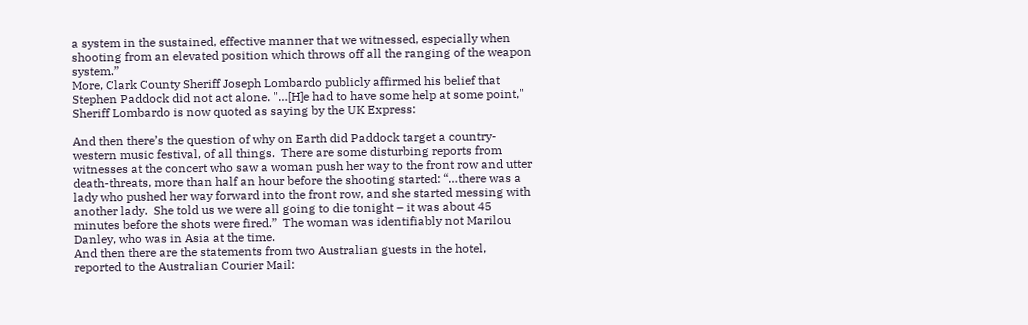a system in the sustained, effective manner that we witnessed, especially when shooting from an elevated position which throws off all the ranging of the weapon system.”
More, Clark County Sheriff Joseph Lombardo publicly affirmed his belief that Stephen Paddock did not act alone. "…[H]e had to have some help at some point," Sheriff Lombardo is now quoted as saying by the UK Express:

And then there’s the question of why on Earth did Paddock target a country-western music festival, of all things.  There are some disturbing reports from witnesses at the concert who saw a woman push her way to the front row and utter death-threats, more than half an hour before the shooting started: “…there was a lady who pushed her way forward into the front row, and she started messing with another lady.  She told us we were all going to die tonight – it was about 45 minutes before the shots were fired.”  The woman was identifiably not Marilou Danley, who was in Asia at the time.
And then there are the statements from two Australian guests in the hotel, reported to the Australian Courier Mail: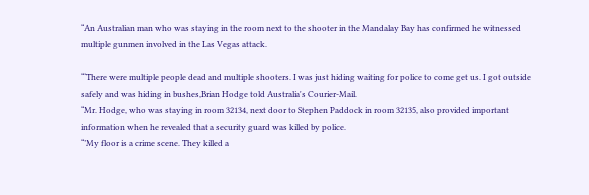“An Australian man who was staying in the room next to the shooter in the Mandalay Bay has confirmed he witnessed multiple gunmen involved in the Las Vegas attack.

“‘There were multiple people dead and multiple shooters. I was just hiding waiting for police to come get us. I got outside safely and was hiding in bushes,Brian Hodge told Australia's Courier-Mail.
“Mr. Hodge, who was staying in room 32134, next door to Stephen Paddock in room 32135, also provided important information when he revealed that a security guard was killed by police.
“’My floor is a crime scene. They killed a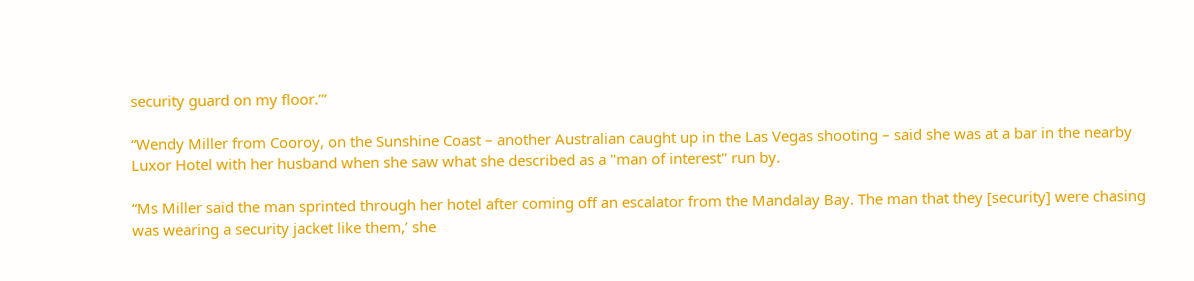security guard on my floor.’”

“Wendy Miller from Cooroy, on the Sunshine Coast – another Australian caught up in the Las Vegas shooting – said she was at a bar in the nearby Luxor Hotel with her husband when she saw what she described as a "man of interest" run by.

“Ms Miller said the man sprinted through her hotel after coming off an escalator from the Mandalay Bay. The man that they [security] were chasing was wearing a security jacket like them,’ she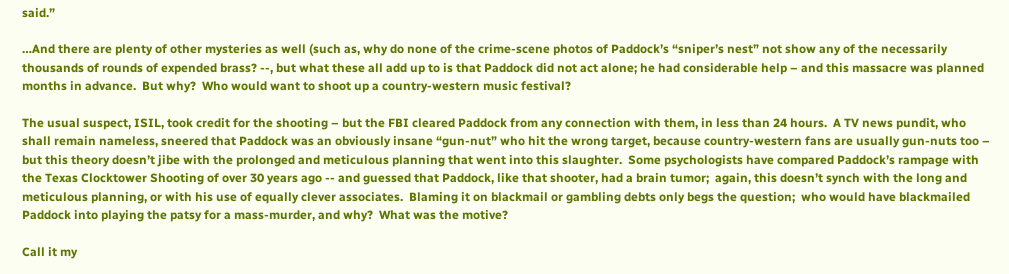said.”

…And there are plenty of other mysteries as well (such as, why do none of the crime-scene photos of Paddock’s “sniper’s nest” not show any of the necessarily thousands of rounds of expended brass? --, but what these all add up to is that Paddock did not act alone; he had considerable help – and this massacre was planned months in advance.  But why?  Who would want to shoot up a country-western music festival?

The usual suspect, ISIL, took credit for the shooting – but the FBI cleared Paddock from any connection with them, in less than 24 hours.  A TV news pundit, who shall remain nameless, sneered that Paddock was an obviously insane “gun-nut” who hit the wrong target, because country-western fans are usually gun-nuts too – but this theory doesn’t jibe with the prolonged and meticulous planning that went into this slaughter.  Some psychologists have compared Paddock’s rampage with the Texas Clocktower Shooting of over 30 years ago -- and guessed that Paddock, like that shooter, had a brain tumor;  again, this doesn’t synch with the long and meticulous planning, or with his use of equally clever associates.  Blaming it on blackmail or gambling debts only begs the question;  who would have blackmailed Paddock into playing the patsy for a mass-murder, and why?  What was the motive?

Call it my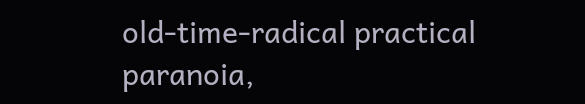old-time-radical practical paranoia,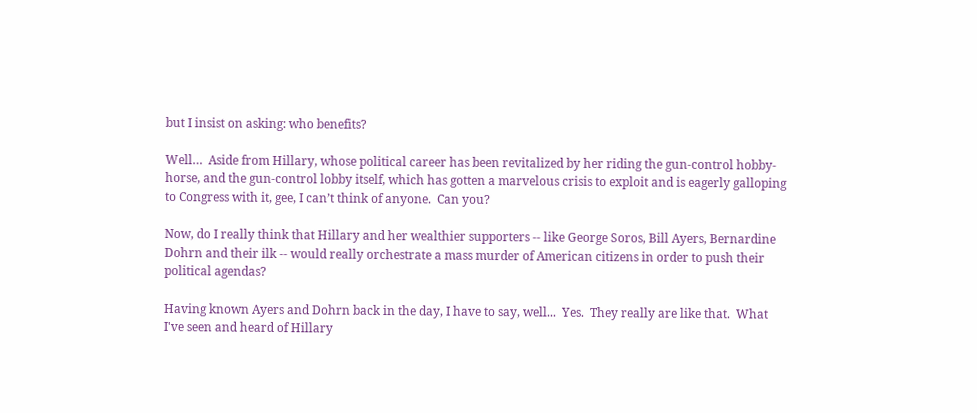but I insist on asking: who benefits?

Well…  Aside from Hillary, whose political career has been revitalized by her riding the gun-control hobby-horse, and the gun-control lobby itself, which has gotten a marvelous crisis to exploit and is eagerly galloping to Congress with it, gee, I can’t think of anyone.  Can you?

Now, do I really think that Hillary and her wealthier supporters -- like George Soros, Bill Ayers, Bernardine Dohrn and their ilk -- would really orchestrate a mass murder of American citizens in order to push their political agendas?

Having known Ayers and Dohrn back in the day, I have to say, well...  Yes.  They really are like that.  What I've seen and heard of Hillary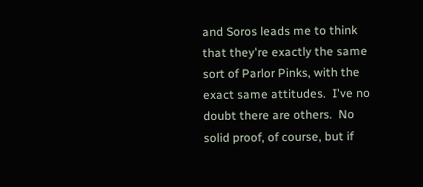and Soros leads me to think that they're exactly the same sort of Parlor Pinks, with the exact same attitudes.  I've no doubt there are others.  No solid proof, of course, but if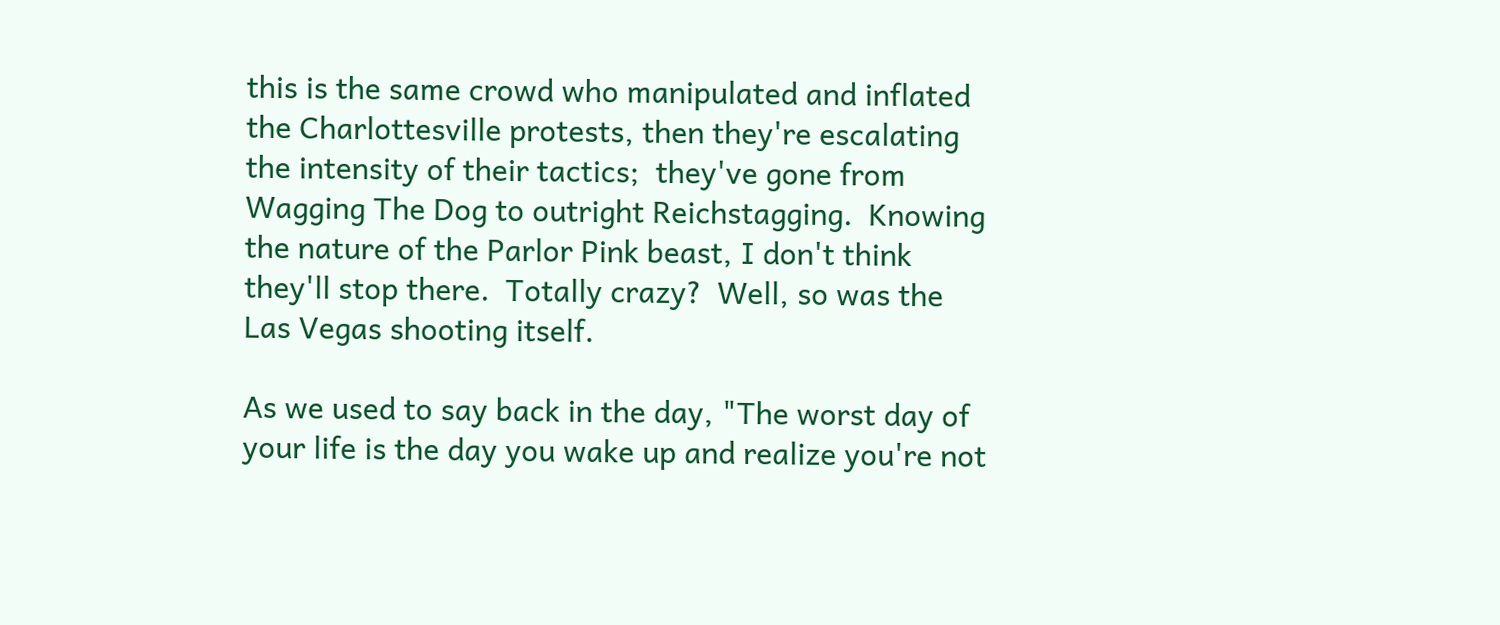this is the same crowd who manipulated and inflated the Charlottesville protests, then they're escalating the intensity of their tactics;  they've gone from Wagging The Dog to outright Reichstagging.  Knowing the nature of the Parlor Pink beast, I don't think they'll stop there.  Totally crazy?  Well, so was the Las Vegas shooting itself.

As we used to say back in the day, "The worst day of your life is the day you wake up and realize you're not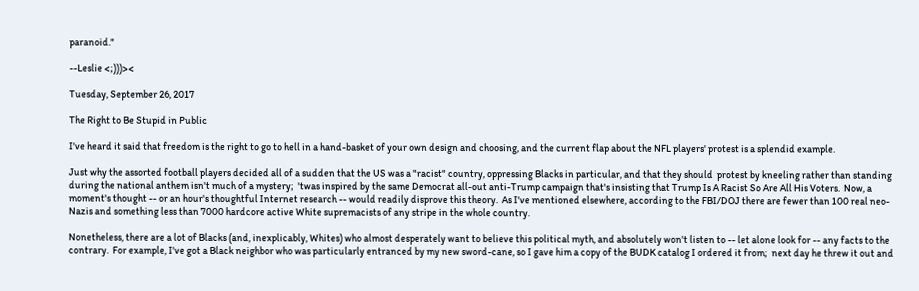paranoid."

--Leslie <;)))><

Tuesday, September 26, 2017

The Right to Be Stupid in Public

I've heard it said that freedom is the right to go to hell in a hand-basket of your own design and choosing, and the current flap about the NFL players' protest is a splendid example.

Just why the assorted football players decided all of a sudden that the US was a "racist" country, oppressing Blacks in particular, and that they should  protest by kneeling rather than standing during the national anthem isn't much of a mystery;  'twas inspired by the same Democrat all-out anti-Trump campaign that's insisting that Trump Is A Racist So Are All His Voters.  Now, a moment's thought -- or an hour's thoughtful Internet research -- would readily disprove this theory.  As I've mentioned elsewhere, according to the FBI/DOJ there are fewer than 100 real neo-Nazis and something less than 7000 hardcore active White supremacists of any stripe in the whole country.

Nonetheless, there are a lot of Blacks (and, inexplicably, Whites) who almost desperately want to believe this political myth, and absolutely won't listen to -- let alone look for -- any facts to the contrary.  For example, I've got a Black neighbor who was particularly entranced by my new sword-cane, so I gave him a copy of the BUDK catalog I ordered it from;  next day he threw it out and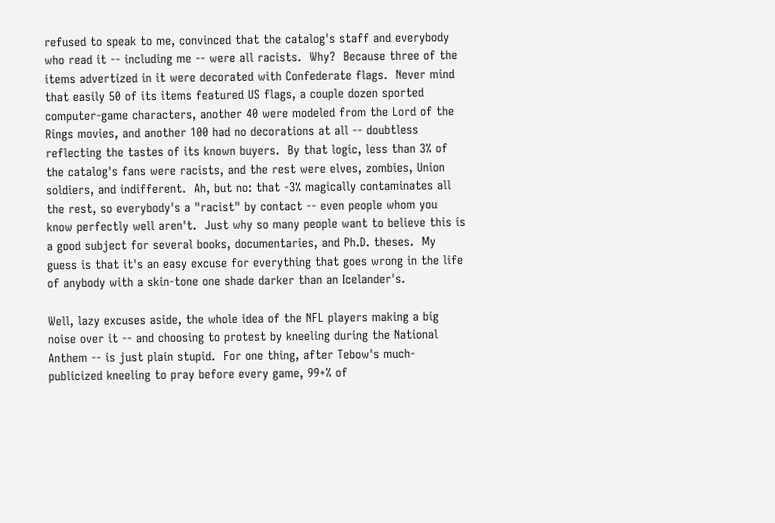refused to speak to me, convinced that the catalog's staff and everybody who read it -- including me -- were all racists.  Why?  Because three of the items advertized in it were decorated with Confederate flags.  Never mind that easily 50 of its items featured US flags, a couple dozen sported computer-game characters, another 40 were modeled from the Lord of the Rings movies, and another 100 had no decorations at all -- doubtless reflecting the tastes of its known buyers.  By that logic, less than 3% of the catalog's fans were racists, and the rest were elves, zombies, Union soldiers, and indifferent.  Ah, but no: that -3% magically contaminates all the rest, so everybody's a "racist" by contact -- even people whom you know perfectly well aren't.  Just why so many people want to believe this is a good subject for several books, documentaries, and Ph.D. theses.  My guess is that it's an easy excuse for everything that goes wrong in the life of anybody with a skin-tone one shade darker than an Icelander's.

Well, lazy excuses aside, the whole idea of the NFL players making a big noise over it -- and choosing to protest by kneeling during the National Anthem -- is just plain stupid.  For one thing, after Tebow's much-publicized kneeling to pray before every game, 99+% of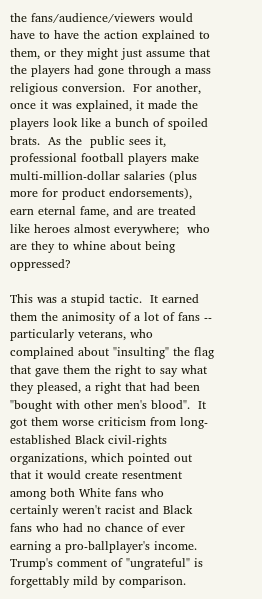the fans/audience/viewers would have to have the action explained to them, or they might just assume that the players had gone through a mass religious conversion.  For another, once it was explained, it made the players look like a bunch of spoiled brats.  As the  public sees it, professional football players make multi-million-dollar salaries (plus more for product endorsements), earn eternal fame, and are treated like heroes almost everywhere;  who are they to whine about being oppressed?

This was a stupid tactic.  It earned them the animosity of a lot of fans -- particularly veterans, who complained about "insulting" the flag that gave them the right to say what they pleased, a right that had been "bought with other men's blood".  It got them worse criticism from long-established Black civil-rights organizations, which pointed out that it would create resentment among both White fans who certainly weren't racist and Black fans who had no chance of ever earning a pro-ballplayer's income.  Trump's comment of "ungrateful" is forgettably mild by comparison.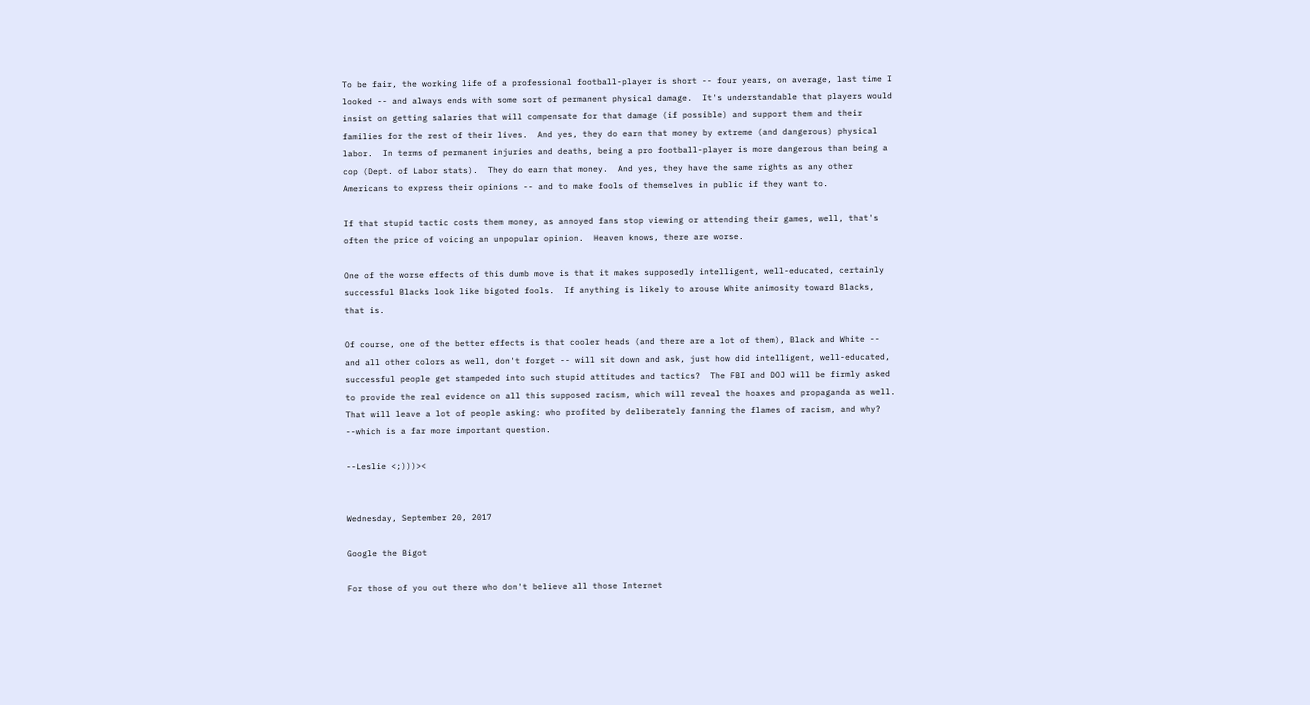To be fair, the working life of a professional football-player is short -- four years, on average, last time I looked -- and always ends with some sort of permanent physical damage.  It's understandable that players would insist on getting salaries that will compensate for that damage (if possible) and support them and their families for the rest of their lives.  And yes, they do earn that money by extreme (and dangerous) physical labor.  In terms of permanent injuries and deaths, being a pro football-player is more dangerous than being a cop (Dept. of Labor stats).  They do earn that money.  And yes, they have the same rights as any other Americans to express their opinions -- and to make fools of themselves in public if they want to.

If that stupid tactic costs them money, as annoyed fans stop viewing or attending their games, well, that's often the price of voicing an unpopular opinion.  Heaven knows, there are worse.

One of the worse effects of this dumb move is that it makes supposedly intelligent, well-educated, certainly successful Blacks look like bigoted fools.  If anything is likely to arouse White animosity toward Blacks, that is.

Of course, one of the better effects is that cooler heads (and there are a lot of them), Black and White -- and all other colors as well, don't forget -- will sit down and ask, just how did intelligent, well-educated, successful people get stampeded into such stupid attitudes and tactics?  The FBI and DOJ will be firmly asked to provide the real evidence on all this supposed racism, which will reveal the hoaxes and propaganda as well.  That will leave a lot of people asking: who profited by deliberately fanning the flames of racism, and why?  --which is a far more important question.

--Leslie <;)))><


Wednesday, September 20, 2017

Google the Bigot

For those of you out there who don't believe all those Internet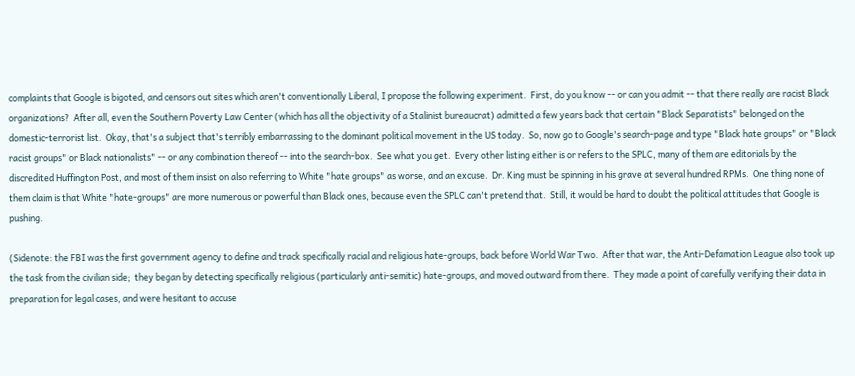complaints that Google is bigoted, and censors out sites which aren't conventionally Liberal, I propose the following experiment.  First, do you know -- or can you admit -- that there really are racist Black organizations?  After all, even the Southern Poverty Law Center (which has all the objectivity of a Stalinist bureaucrat) admitted a few years back that certain "Black Separatists" belonged on the domestic-terrorist list.  Okay, that's a subject that's terribly embarrassing to the dominant political movement in the US today.  So, now go to Google's search-page and type "Black hate groups" or "Black racist groups" or Black nationalists" -- or any combination thereof -- into the search-box.  See what you get.  Every other listing either is or refers to the SPLC, many of them are editorials by the discredited Huffington Post, and most of them insist on also referring to White "hate groups" as worse, and an excuse.  Dr. King must be spinning in his grave at several hundred RPMs.  One thing none of them claim is that White "hate-groups" are more numerous or powerful than Black ones, because even the SPLC can't pretend that.  Still, it would be hard to doubt the political attitudes that Google is pushing.

(Sidenote: the FBI was the first government agency to define and track specifically racial and religious hate-groups, back before World War Two.  After that war, the Anti-Defamation League also took up the task from the civilian side;  they began by detecting specifically religious (particularly anti-semitic) hate-groups, and moved outward from there.  They made a point of carefully verifying their data in preparation for legal cases, and were hesitant to accuse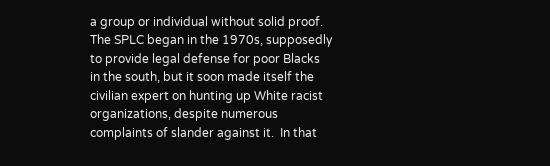a group or individual without solid proof.  The SPLC began in the 1970s, supposedly to provide legal defense for poor Blacks in the south, but it soon made itself the civilian expert on hunting up White racist organizations, despite numerous complaints of slander against it.  In that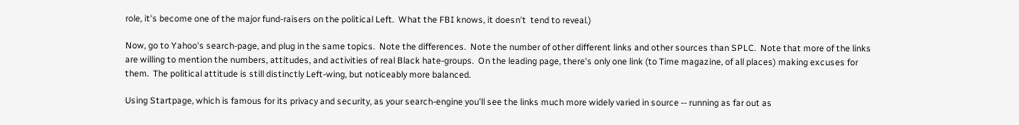role, it's become one of the major fund-raisers on the political Left.  What the FBI knows, it doesn't  tend to reveal.)

Now, go to Yahoo's search-page, and plug in the same topics.  Note the differences.  Note the number of other different links and other sources than SPLC.  Note that more of the links are willing to mention the numbers, attitudes, and activities of real Black hate-groups.  On the leading page, there's only one link (to Time magazine, of all places) making excuses for them.  The political attitude is still distinctly Left-wing, but noticeably more balanced.

Using Startpage, which is famous for its privacy and security, as your search-engine you'll see the links much more widely varied in source -- running as far out as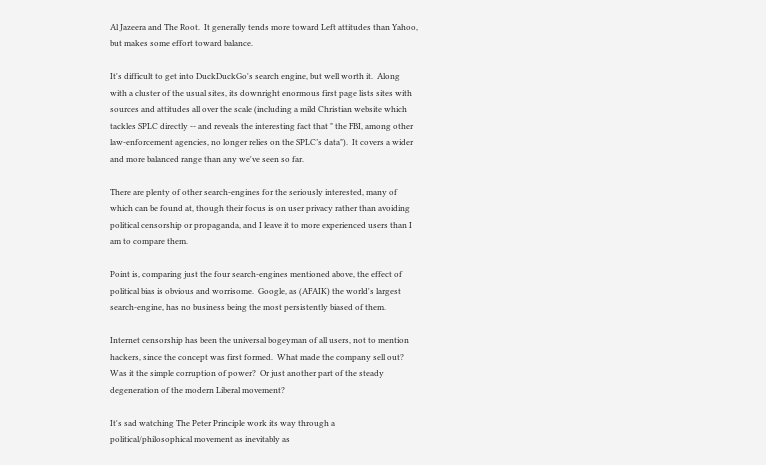Al Jazeera and The Root.  It generally tends more toward Left attitudes than Yahoo, but makes some effort toward balance.

It's difficult to get into DuckDuckGo's search engine, but well worth it.  Along with a cluster of the usual sites, its downright enormous first page lists sites with sources and attitudes all over the scale (including a mild Christian website which tackles SPLC directly -- and reveals the interesting fact that " the FBI, among other law-enforcement agencies, no longer relies on the SPLC’s data").  It covers a wider and more balanced range than any we've seen so far.

There are plenty of other search-engines for the seriously interested, many of which can be found at, though their focus is on user privacy rather than avoiding political censorship or propaganda, and I leave it to more experienced users than I am to compare them.

Point is, comparing just the four search-engines mentioned above, the effect of political bias is obvious and worrisome.  Google, as (AFAIK) the world's largest search-engine, has no business being the most persistently biased of them.

Internet censorship has been the universal bogeyman of all users, not to mention hackers, since the concept was first formed.  What made the company sell out?  Was it the simple corruption of power?  Or just another part of the steady degeneration of the modern Liberal movement?

It's sad watching The Peter Principle work its way through a political/philosophical movement as inevitably as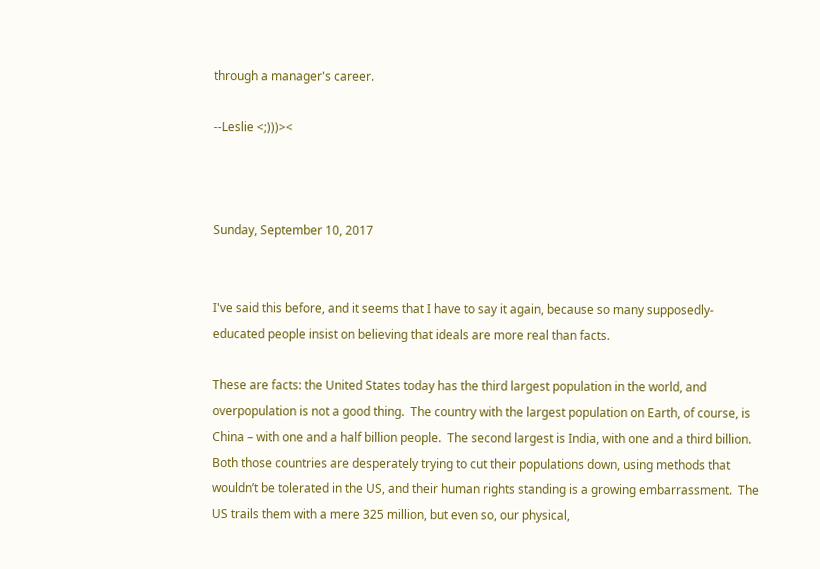through a manager's career.

--Leslie <;)))><



Sunday, September 10, 2017


I've said this before, and it seems that I have to say it again, because so many supposedly-educated people insist on believing that ideals are more real than facts.

These are facts: the United States today has the third largest population in the world, and overpopulation is not a good thing.  The country with the largest population on Earth, of course, is China – with one and a half billion people.  The second largest is India, with one and a third billion.  Both those countries are desperately trying to cut their populations down, using methods that wouldn’t be tolerated in the US, and their human rights standing is a growing embarrassment.  The US trails them with a mere 325 million, but even so, our physical,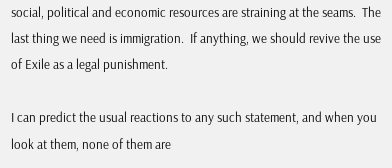social, political and economic resources are straining at the seams.  The last thing we need is immigration.  If anything, we should revive the use of Exile as a legal punishment.

I can predict the usual reactions to any such statement, and when you look at them, none of them are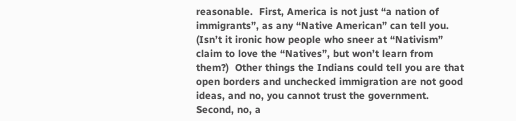reasonable.  First, America is not just “a nation of immigrants”, as any “Native American” can tell you.  (Isn’t it ironic how people who sneer at “Nativism” claim to love the “Natives”, but won’t learn from them?)  Other things the Indians could tell you are that open borders and unchecked immigration are not good ideas, and no, you cannot trust the government.  Second, no, a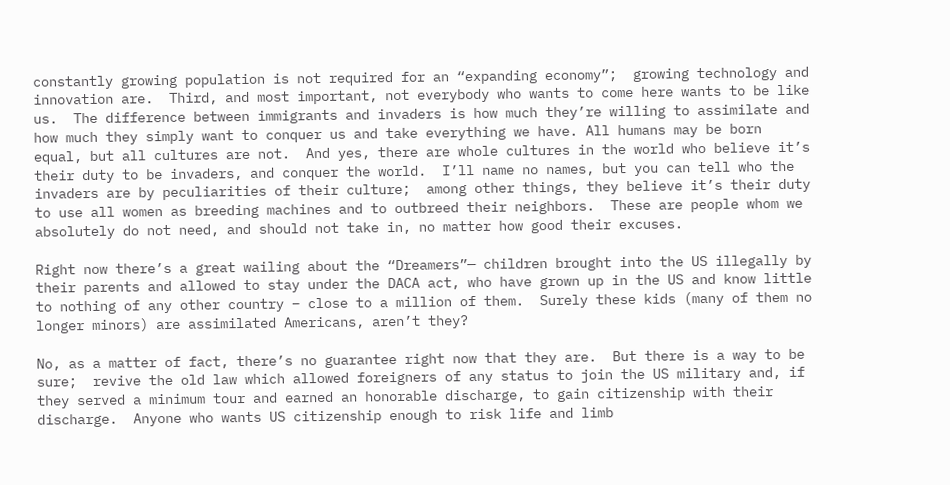constantly growing population is not required for an “expanding economy”;  growing technology and innovation are.  Third, and most important, not everybody who wants to come here wants to be like us.  The difference between immigrants and invaders is how much they’re willing to assimilate and how much they simply want to conquer us and take everything we have. All humans may be born equal, but all cultures are not.  And yes, there are whole cultures in the world who believe it’s their duty to be invaders, and conquer the world.  I’ll name no names, but you can tell who the invaders are by peculiarities of their culture;  among other things, they believe it’s their duty to use all women as breeding machines and to outbreed their neighbors.  These are people whom we absolutely do not need, and should not take in, no matter how good their excuses.

Right now there’s a great wailing about the “Dreamers”— children brought into the US illegally by their parents and allowed to stay under the DACA act, who have grown up in the US and know little to nothing of any other country – close to a million of them.  Surely these kids (many of them no longer minors) are assimilated Americans, aren’t they?

No, as a matter of fact, there’s no guarantee right now that they are.  But there is a way to be sure;  revive the old law which allowed foreigners of any status to join the US military and, if they served a minimum tour and earned an honorable discharge, to gain citizenship with their discharge.  Anyone who wants US citizenship enough to risk life and limb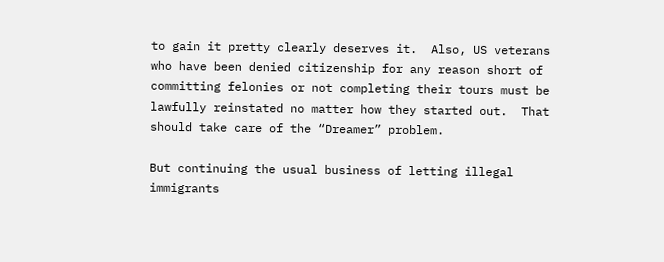to gain it pretty clearly deserves it.  Also, US veterans who have been denied citizenship for any reason short of committing felonies or not completing their tours must be lawfully reinstated no matter how they started out.  That should take care of the “Dreamer” problem.

But continuing the usual business of letting illegal immigrants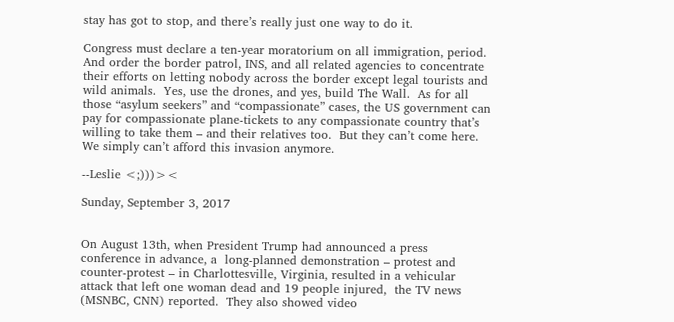stay has got to stop, and there’s really just one way to do it.

Congress must declare a ten-year moratorium on all immigration, period.  And order the border patrol, INS, and all related agencies to concentrate their efforts on letting nobody across the border except legal tourists and wild animals.  Yes, use the drones, and yes, build The Wall.  As for all those “asylum seekers” and “compassionate” cases, the US government can pay for compassionate plane-tickets to any compassionate country that’s willing to take them – and their relatives too.  But they can’t come here.  We simply can’t afford this invasion anymore.

--Leslie <;)))><

Sunday, September 3, 2017


On August 13th, when President Trump had announced a press conference in advance, a  long-planned demonstration – protest and counter-protest – in Charlottesville, Virginia, resulted in a vehicular attack that left one woman dead and 19 people injured,  the TV news (MSNBC, CNN) reported.  They also showed video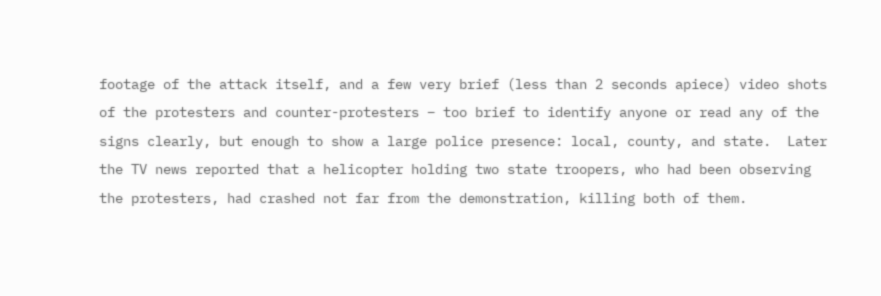footage of the attack itself, and a few very brief (less than 2 seconds apiece) video shots of the protesters and counter-protesters – too brief to identify anyone or read any of the signs clearly, but enough to show a large police presence: local, county, and state.  Later the TV news reported that a helicopter holding two state troopers, who had been observing the protesters, had crashed not far from the demonstration, killing both of them.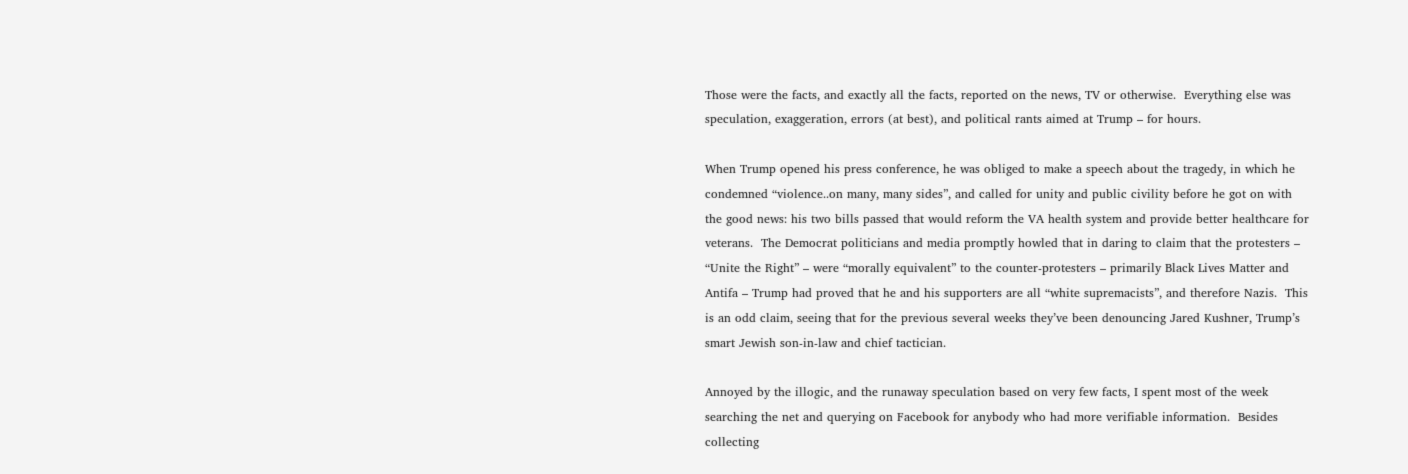Those were the facts, and exactly all the facts, reported on the news, TV or otherwise.  Everything else was speculation, exaggeration, errors (at best), and political rants aimed at Trump – for hours.

When Trump opened his press conference, he was obliged to make a speech about the tragedy, in which he condemned “violence..on many, many sides”, and called for unity and public civility before he got on with the good news: his two bills passed that would reform the VA health system and provide better healthcare for veterans.  The Democrat politicians and media promptly howled that in daring to claim that the protesters – “Unite the Right” – were “morally equivalent” to the counter-protesters – primarily Black Lives Matter and Antifa – Trump had proved that he and his supporters are all “white supremacists”, and therefore Nazis.  This is an odd claim, seeing that for the previous several weeks they’ve been denouncing Jared Kushner, Trump’s smart Jewish son-in-law and chief tactician.

Annoyed by the illogic, and the runaway speculation based on very few facts, I spent most of the week searching the net and querying on Facebook for anybody who had more verifiable information.  Besides collecting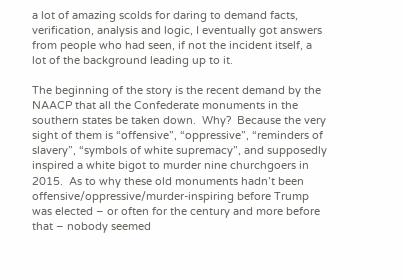a lot of amazing scolds for daring to demand facts, verification, analysis and logic, I eventually got answers from people who had seen, if not the incident itself, a lot of the background leading up to it.

The beginning of the story is the recent demand by the NAACP that all the Confederate monuments in the southern states be taken down.  Why?  Because the very sight of them is “offensive”, “oppressive”, “reminders of slavery”, “symbols of white supremacy”, and supposedly inspired a white bigot to murder nine churchgoers in 2015.  As to why these old monuments hadn’t been offensive/oppressive/murder-inspiring before Trump was elected – or often for the century and more before that – nobody seemed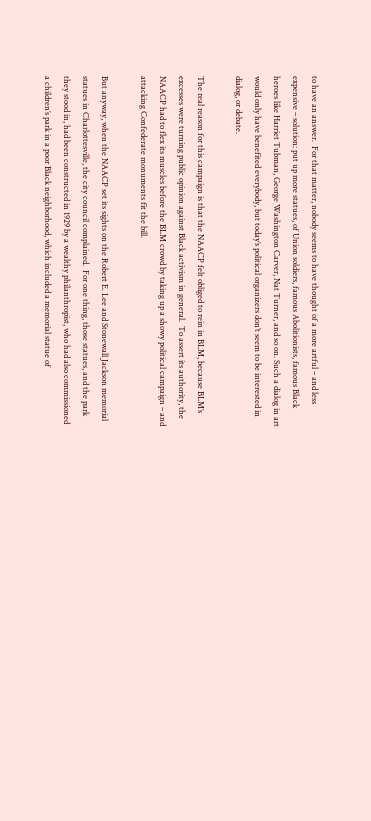to have an answer.  For that matter, nobody seems to have thought of a more artful – and less expensive – solution: put up more statues, of Union soldiers, famous Abolitionists, famous Black heroes like Harriet Tubman, George Washington Carver, Nat Turner, and so on. Such a dialog in art would only have benefited everybody, but today’s political organizers don’t seem to be interested in dialog, or debate.

The real reason for this campaign is that the NAACP felt obliged to rein in BLM, because BLM’s excesses were turning public opinion against Black activism in general.  To assert its authority, the NAACP had to flex its muscles before the BLM crowd by taking up a showy political campaign – and attacking Confederate monuments fit the bill.

But anyway, when the NAACP set its sights on the Robert E. Lee and Stonewall Jackson memorial statues in Charlottesville, the city council complained.  For one thing, those statues, and the park they stood in, had been constructed in 1929 by a wealthy philanthropist, who had also commissioned a children’s park in a poor Black neighborhood, which included a memorial statue of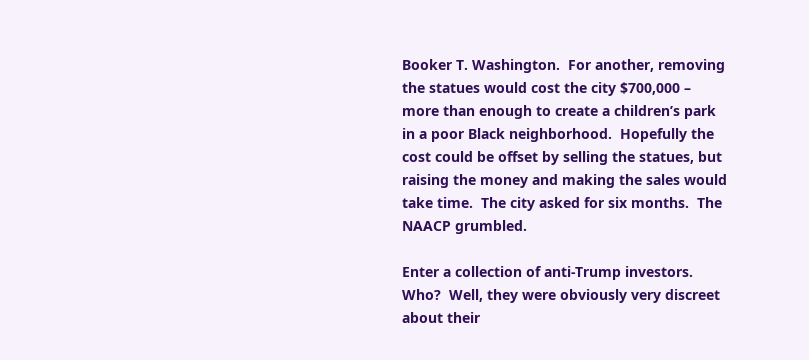Booker T. Washington.  For another, removing the statues would cost the city $700,000 – more than enough to create a children’s park in a poor Black neighborhood.  Hopefully the cost could be offset by selling the statues, but raising the money and making the sales would take time.  The city asked for six months.  The NAACP grumbled.

Enter a collection of anti-Trump investors.  Who?  Well, they were obviously very discreet about their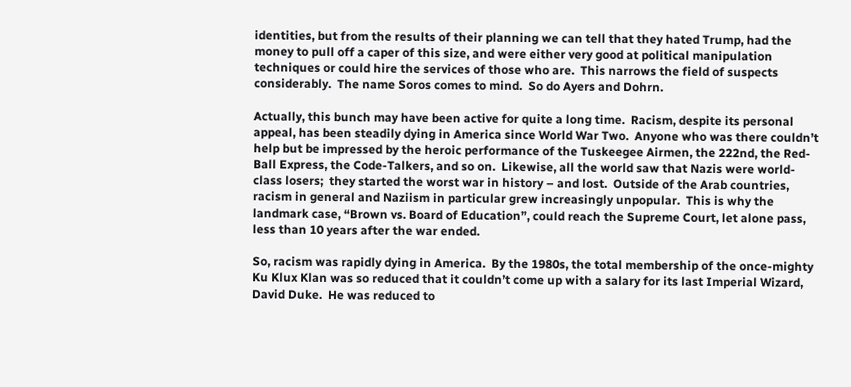identities, but from the results of their planning we can tell that they hated Trump, had the money to pull off a caper of this size, and were either very good at political manipulation techniques or could hire the services of those who are.  This narrows the field of suspects considerably.  The name Soros comes to mind.  So do Ayers and Dohrn.

Actually, this bunch may have been active for quite a long time.  Racism, despite its personal appeal, has been steadily dying in America since World War Two.  Anyone who was there couldn’t help but be impressed by the heroic performance of the Tuskeegee Airmen, the 222nd, the Red-Ball Express, the Code-Talkers, and so on.  Likewise, all the world saw that Nazis were world-class losers;  they started the worst war in history – and lost.  Outside of the Arab countries, racism in general and Naziism in particular grew increasingly unpopular.  This is why the landmark case, “Brown vs. Board of Education”, could reach the Supreme Court, let alone pass, less than 10 years after the war ended.

So, racism was rapidly dying in America.  By the 1980s, the total membership of the once-mighty Ku Klux Klan was so reduced that it couldn’t come up with a salary for its last Imperial Wizard, David Duke.  He was reduced to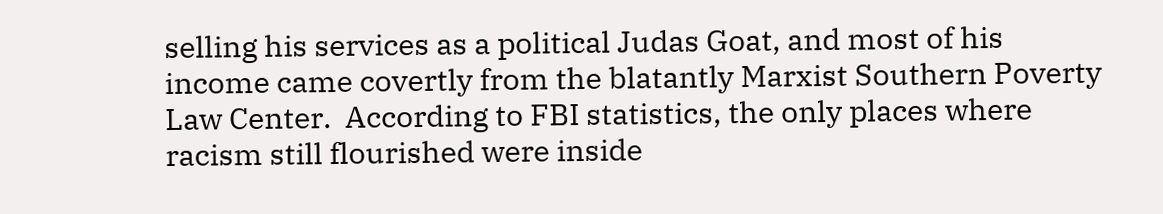selling his services as a political Judas Goat, and most of his income came covertly from the blatantly Marxist Southern Poverty Law Center.  According to FBI statistics, the only places where racism still flourished were inside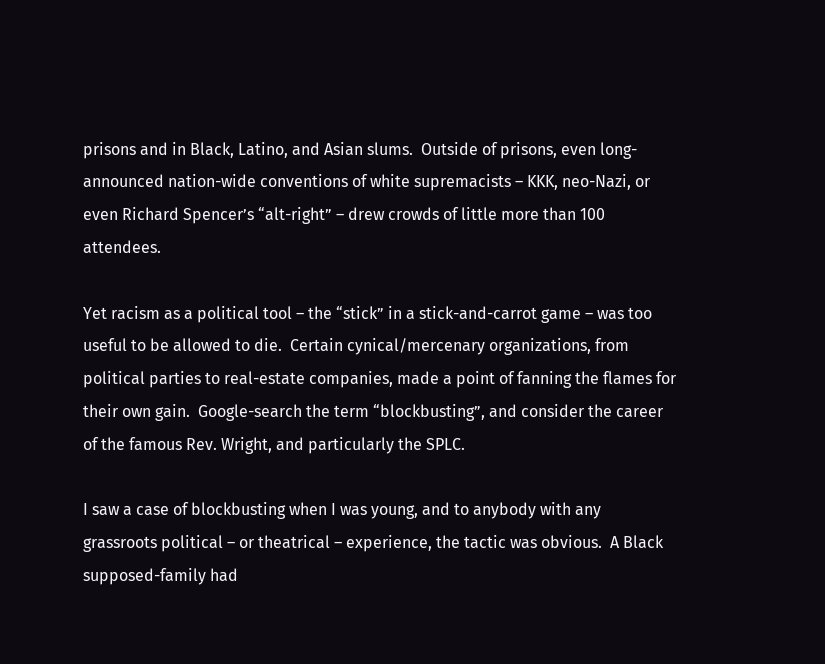prisons and in Black, Latino, and Asian slums.  Outside of prisons, even long-announced nation-wide conventions of white supremacists – KKK, neo-Nazi, or even Richard Spencer’s “alt-right” – drew crowds of little more than 100 attendees.

Yet racism as a political tool – the “stick” in a stick-and-carrot game – was too useful to be allowed to die.  Certain cynical/mercenary organizations, from political parties to real-estate companies, made a point of fanning the flames for their own gain.  Google-search the term “blockbusting”, and consider the career of the famous Rev. Wright, and particularly the SPLC.

I saw a case of blockbusting when I was young, and to anybody with any grassroots political – or theatrical – experience, the tactic was obvious.  A Black supposed-family had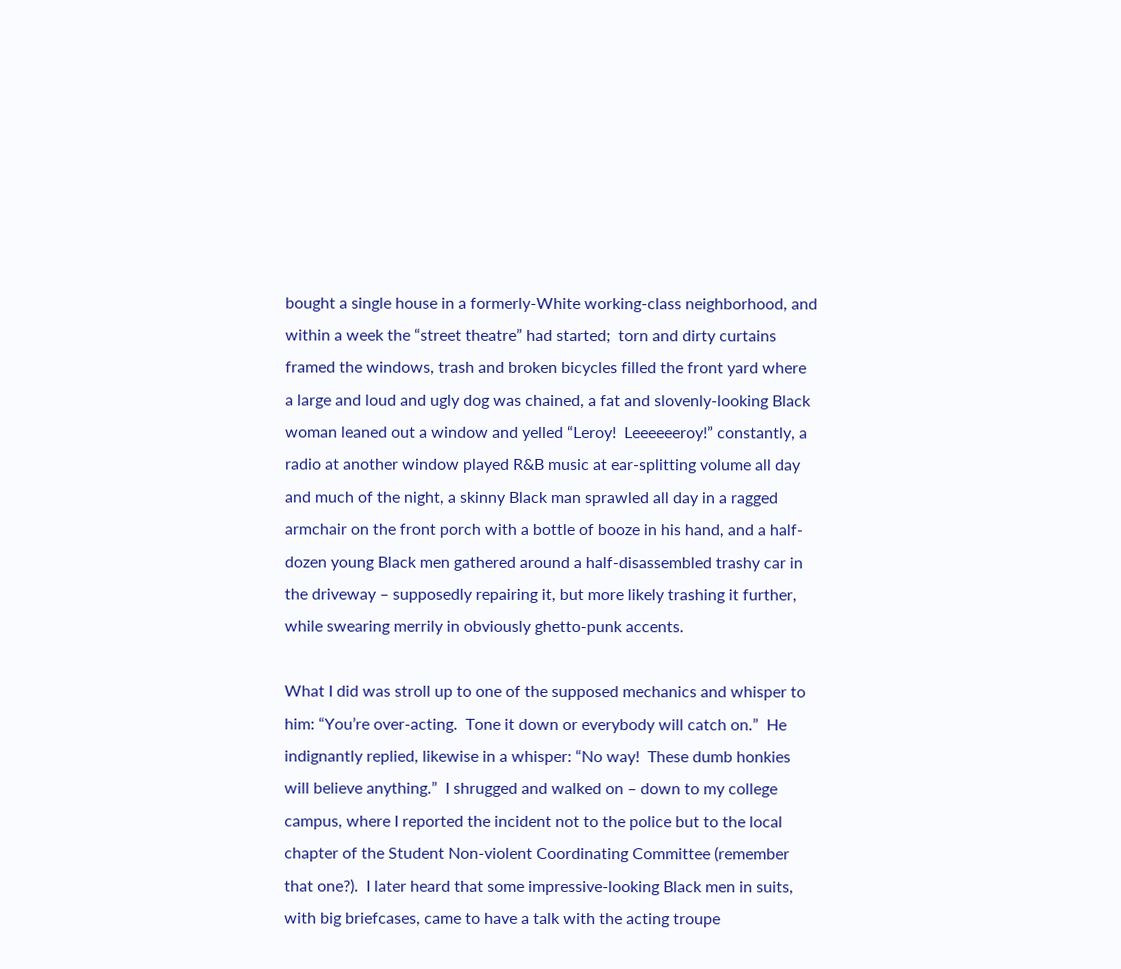bought a single house in a formerly-White working-class neighborhood, and within a week the “street theatre” had started;  torn and dirty curtains framed the windows, trash and broken bicycles filled the front yard where a large and loud and ugly dog was chained, a fat and slovenly-looking Black woman leaned out a window and yelled “Leroy!  Leeeeeeroy!” constantly, a radio at another window played R&B music at ear-splitting volume all day and much of the night, a skinny Black man sprawled all day in a ragged armchair on the front porch with a bottle of booze in his hand, and a half-dozen young Black men gathered around a half-disassembled trashy car in the driveway – supposedly repairing it, but more likely trashing it further, while swearing merrily in obviously ghetto-punk accents.

What I did was stroll up to one of the supposed mechanics and whisper to him: “You’re over-acting.  Tone it down or everybody will catch on.”  He indignantly replied, likewise in a whisper: “No way!  These dumb honkies will believe anything.”  I shrugged and walked on – down to my college campus, where I reported the incident not to the police but to the local chapter of the Student Non-violent Coordinating Committee (remember that one?).  I later heard that some impressive-looking Black men in suits, with big briefcases, came to have a talk with the acting troupe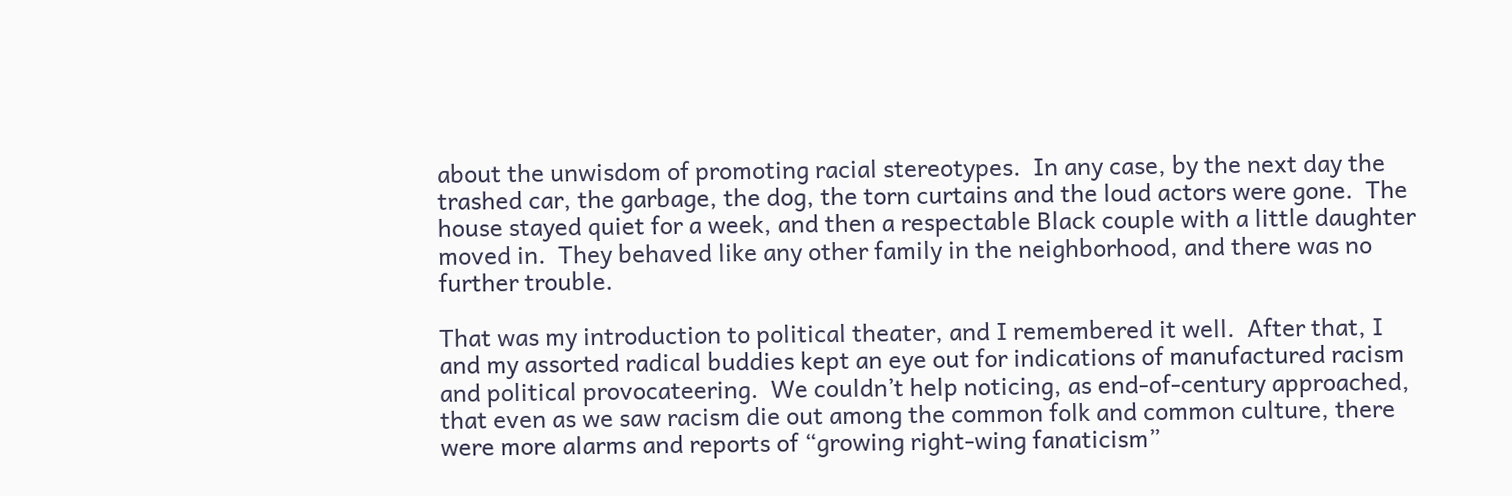about the unwisdom of promoting racial stereotypes.  In any case, by the next day the trashed car, the garbage, the dog, the torn curtains and the loud actors were gone.  The house stayed quiet for a week, and then a respectable Black couple with a little daughter moved in.  They behaved like any other family in the neighborhood, and there was no further trouble.

That was my introduction to political theater, and I remembered it well.  After that, I and my assorted radical buddies kept an eye out for indications of manufactured racism and political provocateering.  We couldn’t help noticing, as end-of-century approached, that even as we saw racism die out among the common folk and common culture, there were more alarms and reports of “growing right-wing fanaticism”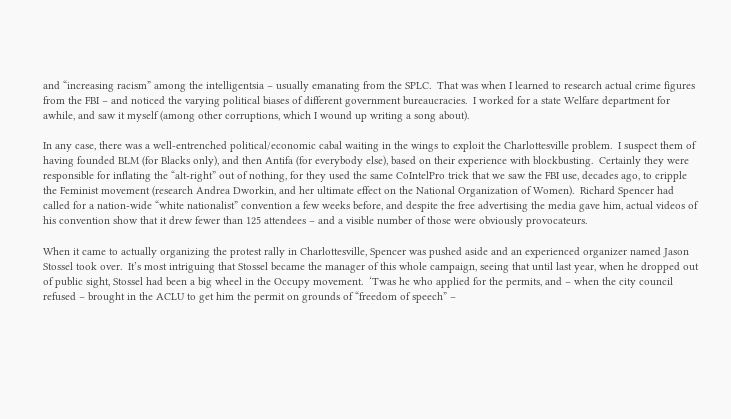and “increasing racism” among the intelligentsia – usually emanating from the SPLC.  That was when I learned to research actual crime figures from the FBI – and noticed the varying political biases of different government bureaucracies.  I worked for a state Welfare department for awhile, and saw it myself (among other corruptions, which I wound up writing a song about).

In any case, there was a well-entrenched political/economic cabal waiting in the wings to exploit the Charlottesville problem.  I suspect them of having founded BLM (for Blacks only), and then Antifa (for everybody else), based on their experience with blockbusting.  Certainly they were responsible for inflating the “alt-right” out of nothing, for they used the same CoIntelPro trick that we saw the FBI use, decades ago, to cripple the Feminist movement (research Andrea Dworkin, and her ultimate effect on the National Organization of Women).  Richard Spencer had called for a nation-wide “white nationalist” convention a few weeks before, and despite the free advertising the media gave him, actual videos of his convention show that it drew fewer than 125 attendees – and a visible number of those were obviously provocateurs.

When it came to actually organizing the protest rally in Charlottesville, Spencer was pushed aside and an experienced organizer named Jason Stossel took over.  It’s most intriguing that Stossel became the manager of this whole campaign, seeing that until last year, when he dropped out of public sight, Stossel had been a big wheel in the Occupy movement.  ‘Twas he who applied for the permits, and – when the city council refused – brought in the ACLU to get him the permit on grounds of “freedom of speech” –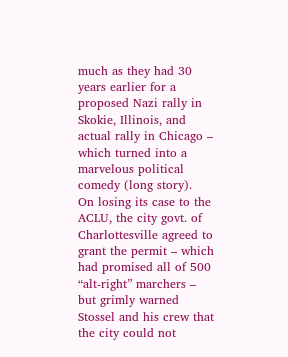much as they had 30 years earlier for a proposed Nazi rally in Skokie, Illinois, and actual rally in Chicago – which turned into a marvelous political comedy (long story).  On losing its case to the ACLU, the city govt. of Charlottesville agreed to grant the permit – which had promised all of 500 “alt-right” marchers – but grimly warned Stossel and his crew that the city could not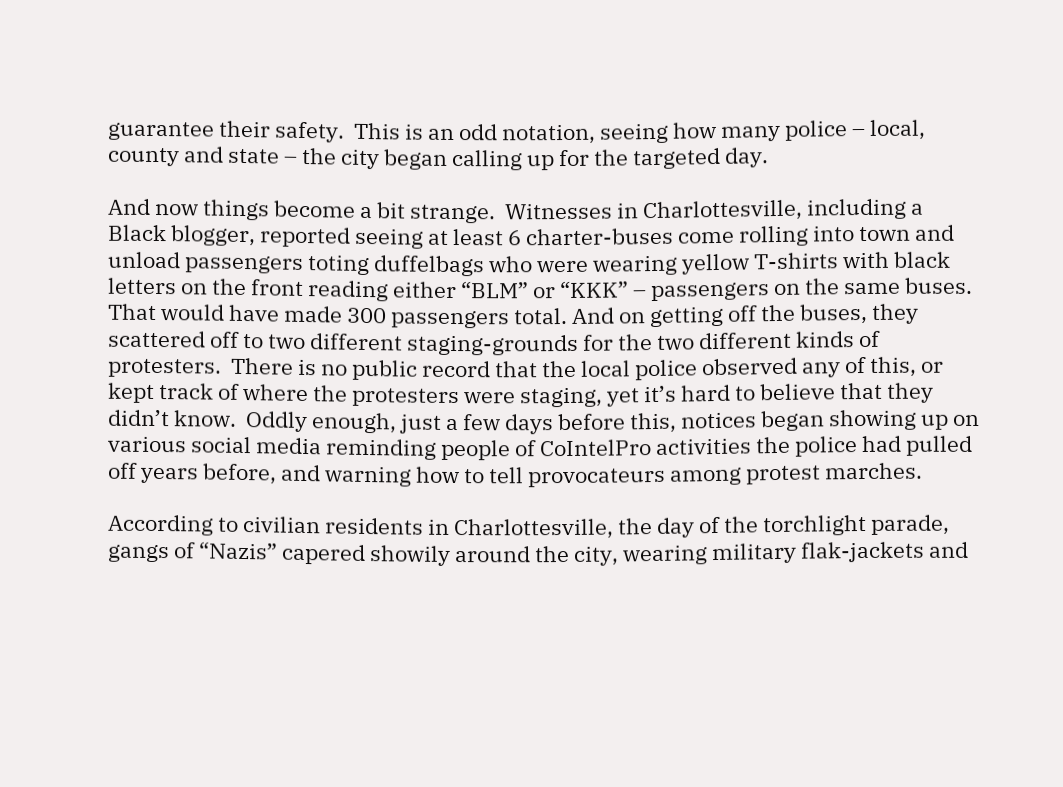guarantee their safety.  This is an odd notation, seeing how many police – local, county and state – the city began calling up for the targeted day.

And now things become a bit strange.  Witnesses in Charlottesville, including a Black blogger, reported seeing at least 6 charter-buses come rolling into town and unload passengers toting duffelbags who were wearing yellow T-shirts with black letters on the front reading either “BLM” or “KKK” – passengers on the same buses.  That would have made 300 passengers total. And on getting off the buses, they scattered off to two different staging-grounds for the two different kinds of protesters.  There is no public record that the local police observed any of this, or kept track of where the protesters were staging, yet it’s hard to believe that they didn’t know.  Oddly enough, just a few days before this, notices began showing up on various social media reminding people of CoIntelPro activities the police had pulled off years before, and warning how to tell provocateurs among protest marches.

According to civilian residents in Charlottesville, the day of the torchlight parade, gangs of “Nazis” capered showily around the city, wearing military flak-jackets and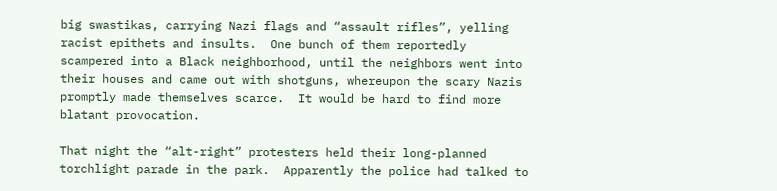big swastikas, carrying Nazi flags and “assault rifles”, yelling racist epithets and insults.  One bunch of them reportedly scampered into a Black neighborhood, until the neighbors went into their houses and came out with shotguns, whereupon the scary Nazis promptly made themselves scarce.  It would be hard to find more blatant provocation.

That night the “alt-right” protesters held their long-planned torchlight parade in the park.  Apparently the police had talked to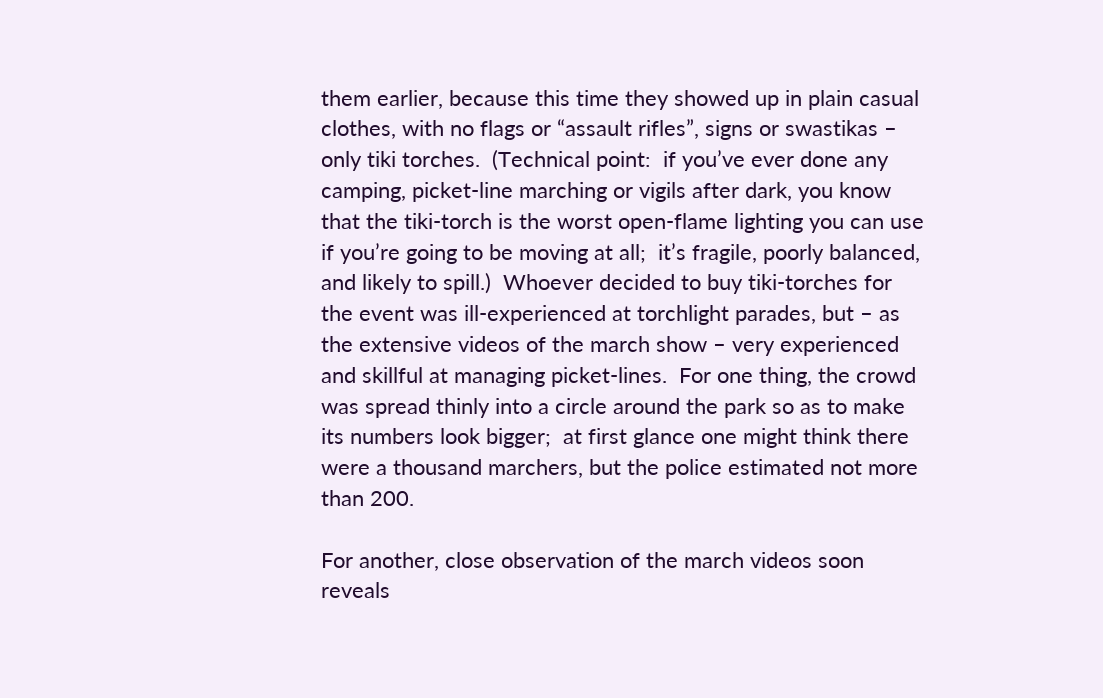them earlier, because this time they showed up in plain casual clothes, with no flags or “assault rifles”, signs or swastikas – only tiki torches.  (Technical point:  if you’ve ever done any camping, picket-line marching or vigils after dark, you know that the tiki-torch is the worst open-flame lighting you can use if you’re going to be moving at all;  it’s fragile, poorly balanced, and likely to spill.)  Whoever decided to buy tiki-torches for the event was ill-experienced at torchlight parades, but – as the extensive videos of the march show – very experienced and skillful at managing picket-lines.  For one thing, the crowd was spread thinly into a circle around the park so as to make its numbers look bigger;  at first glance one might think there were a thousand marchers, but the police estimated not more than 200.

For another, close observation of the march videos soon reveals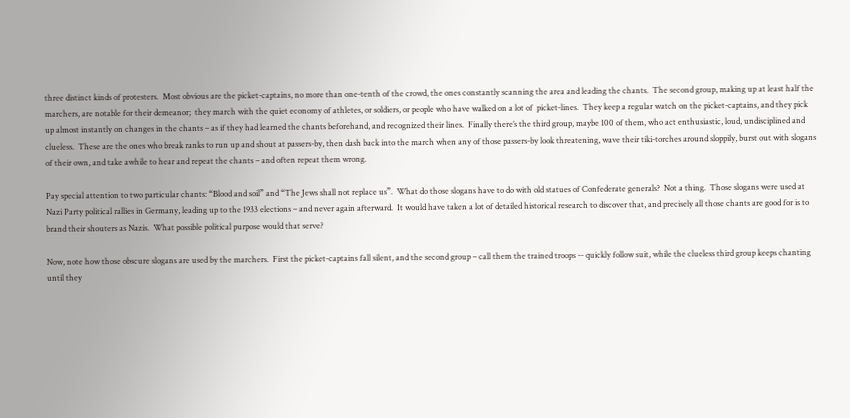three distinct kinds of protesters.  Most obvious are the picket-captains, no more than one-tenth of the crowd, the ones constantly scanning the area and leading the chants.  The second group, making up at least half the marchers, are notable for their demeanor;  they march with the quiet economy of athletes, or soldiers, or people who have walked on a lot of  picket-lines.  They keep a regular watch on the picket-captains, and they pick up almost instantly on changes in the chants – as if they had learned the chants beforehand, and recognized their lines.  Finally there’s the third group, maybe 100 of them, who act enthusiastic, loud, undisciplined and clueless.  These are the ones who break ranks to run up and shout at passers-by, then dash back into the march when any of those passers-by look threatening, wave their tiki-torches around sloppily, burst out with slogans of their own, and take awhile to hear and repeat the chants – and often repeat them wrong.

Pay special attention to two particular chants: “Blood and soil” and “The Jews shall not replace us”.  What do those slogans have to do with old statues of Confederate generals?  Not a thing.  Those slogans were used at Nazi Party political rallies in Germany, leading up to the 1933 elections – and never again afterward.  It would have taken a lot of detailed historical research to discover that, and precisely all those chants are good for is to brand their shouters as Nazis.  What possible political purpose would that serve?

Now, note how those obscure slogans are used by the marchers.  First the picket-captains fall silent, and the second group – call them the trained troops -- quickly follow suit, while the clueless third group keeps chanting until they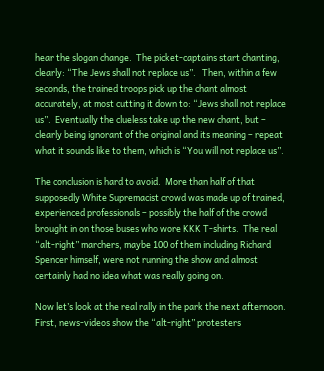hear the slogan change.  The picket-captains start chanting, clearly: “The Jews shall not replace us”.   Then, within a few seconds, the trained troops pick up the chant almost accurately, at most cutting it down to: “Jews shall not replace us”.  Eventually the clueless take up the new chant, but – clearly being ignorant of the original and its meaning – repeat what it sounds like to them, which is “You will not replace us”.

The conclusion is hard to avoid.  More than half of that supposedly White Supremacist crowd was made up of trained, experienced professionals – possibly the half of the crowd brought in on those buses who wore KKK T-shirts.  The real “alt-right” marchers, maybe 100 of them including Richard Spencer himself, were not running the show and almost certainly had no idea what was really going on.

Now let’s look at the real rally in the park the next afternoon.  First, news-videos show the “alt-right” protesters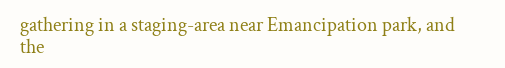gathering in a staging-area near Emancipation park, and the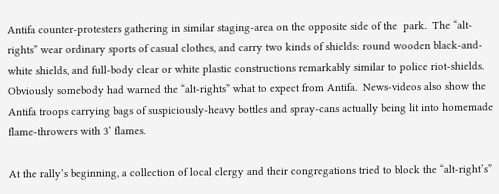Antifa counter-protesters gathering in similar staging-area on the opposite side of the  park.  The “alt-rights” wear ordinary sports of casual clothes, and carry two kinds of shields: round wooden black-and-white shields, and full-body clear or white plastic constructions remarkably similar to police riot-shields.  Obviously somebody had warned the “alt-rights” what to expect from Antifa.  News-videos also show the Antifa troops carrying bags of suspiciously-heavy bottles and spray-cans actually being lit into homemade flame-throwers with 3’ flames.

At the rally’s beginning, a collection of local clergy and their congregations tried to block the “alt-right’s”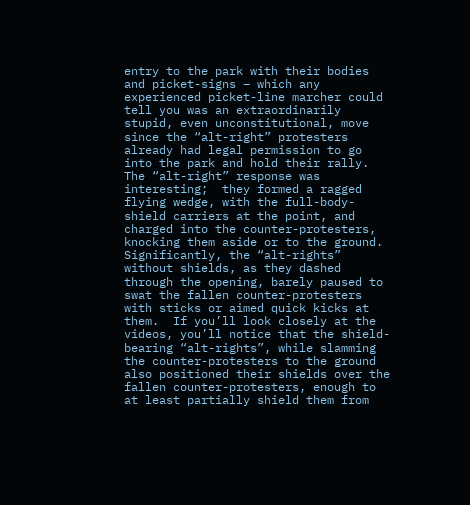entry to the park with their bodies and picket-signs – which any experienced picket-line marcher could tell you was an extraordinarily stupid, even unconstitutional, move since the “alt-right” protesters already had legal permission to go into the park and hold their rally.  The “alt-right” response was interesting;  they formed a ragged flying wedge, with the full-body-shield carriers at the point, and charged into the counter-protesters, knocking them aside or to the ground.  Significantly, the “alt-rights” without shields, as they dashed through the opening, barely paused to swat the fallen counter-protesters with sticks or aimed quick kicks at them.  If you’ll look closely at the videos, you’ll notice that the shield-bearing “alt-rights”, while slamming the counter-protesters to the ground also positioned their shields over the fallen counter-protesters, enough to at least partially shield them from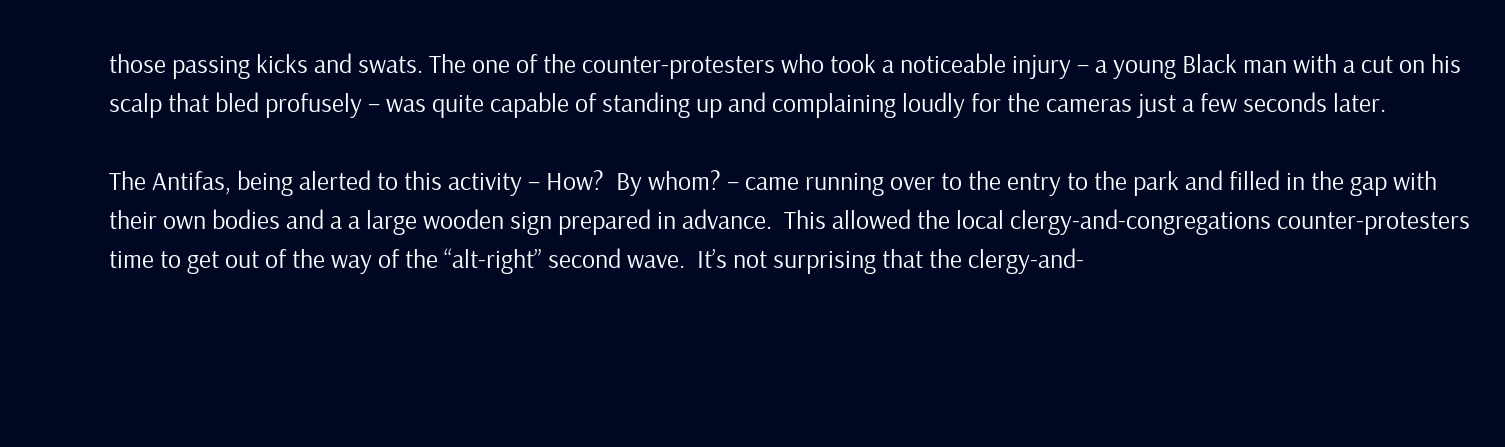those passing kicks and swats. The one of the counter-protesters who took a noticeable injury – a young Black man with a cut on his scalp that bled profusely – was quite capable of standing up and complaining loudly for the cameras just a few seconds later.

The Antifas, being alerted to this activity – How?  By whom? – came running over to the entry to the park and filled in the gap with their own bodies and a a large wooden sign prepared in advance.  This allowed the local clergy-and-congregations counter-protesters time to get out of the way of the “alt-right” second wave.  It’s not surprising that the clergy-and-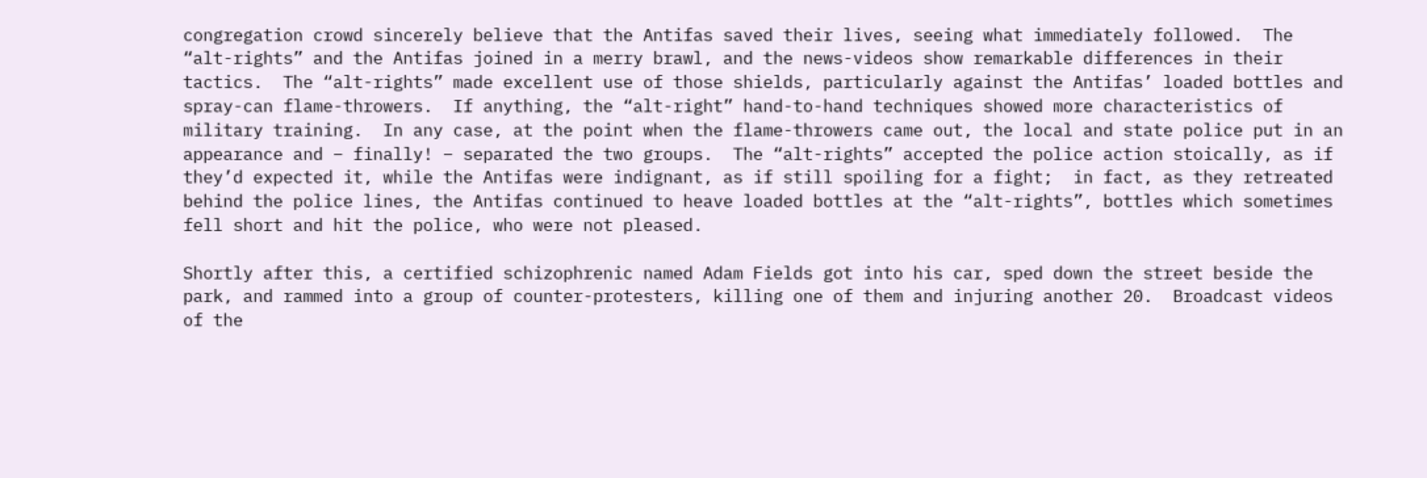congregation crowd sincerely believe that the Antifas saved their lives, seeing what immediately followed.  The “alt-rights” and the Antifas joined in a merry brawl, and the news-videos show remarkable differences in their tactics.  The “alt-rights” made excellent use of those shields, particularly against the Antifas’ loaded bottles and spray-can flame-throwers.  If anything, the “alt-right” hand-to-hand techniques showed more characteristics of military training.  In any case, at the point when the flame-throwers came out, the local and state police put in an appearance and – finally! – separated the two groups.  The “alt-rights” accepted the police action stoically, as if they’d expected it, while the Antifas were indignant, as if still spoiling for a fight;  in fact, as they retreated behind the police lines, the Antifas continued to heave loaded bottles at the “alt-rights”, bottles which sometimes fell short and hit the police, who were not pleased.

Shortly after this, a certified schizophrenic named Adam Fields got into his car, sped down the street beside the park, and rammed into a group of counter-protesters, killing one of them and injuring another 20.  Broadcast videos of the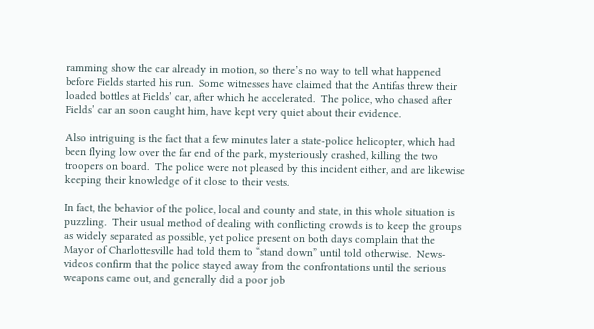ramming show the car already in motion, so there’s no way to tell what happened before Fields started his run.  Some witnesses have claimed that the Antifas threw their loaded bottles at Fields’ car, after which he accelerated.  The police, who chased after Fields’ car an soon caught him, have kept very quiet about their evidence.

Also intriguing is the fact that a few minutes later a state-police helicopter, which had been flying low over the far end of the park, mysteriously crashed, killing the two troopers on board.  The police were not pleased by this incident either, and are likewise keeping their knowledge of it close to their vests.

In fact, the behavior of the police, local and county and state, in this whole situation is puzzling.  Their usual method of dealing with conflicting crowds is to keep the groups as widely separated as possible, yet police present on both days complain that the Mayor of Charlottesville had told them to “stand down” until told otherwise.  News-videos confirm that the police stayed away from the confrontations until the serious weapons came out, and generally did a poor job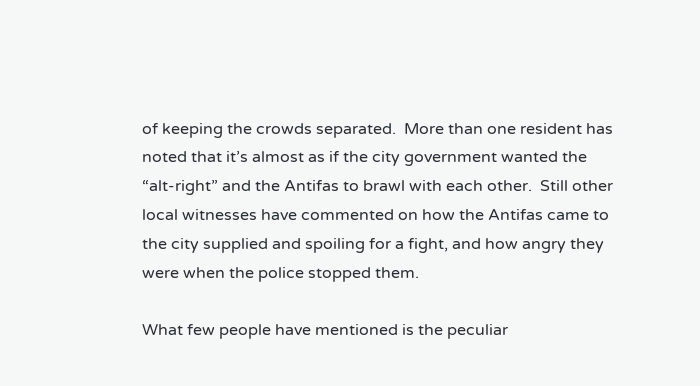of keeping the crowds separated.  More than one resident has noted that it’s almost as if the city government wanted the “alt-right” and the Antifas to brawl with each other.  Still other local witnesses have commented on how the Antifas came to the city supplied and spoiling for a fight, and how angry they were when the police stopped them.

What few people have mentioned is the peculiar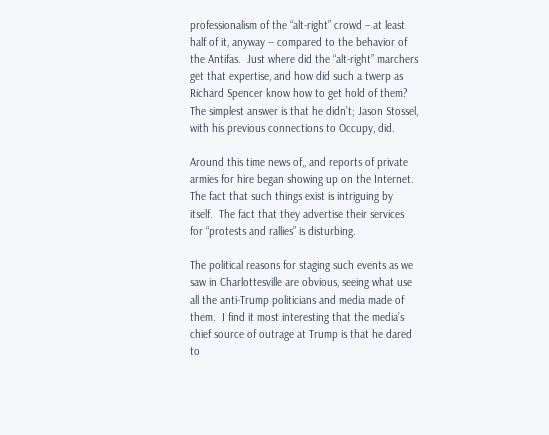professionalism of the “alt-right” crowd – at least half of it, anyway -- compared to the behavior of the Antifas.  Just where did the “alt-right” marchers get that expertise, and how did such a twerp as Richard Spencer know how to get hold of them?  The simplest answer is that he didn’t; Jason Stossel, with his previous connections to Occupy, did.

Around this time news of,, and reports of private armies for hire began showing up on the Internet.  The fact that such things exist is intriguing by itself.  The fact that they advertise their services for “protests and rallies” is disturbing.

The political reasons for staging such events as we saw in Charlottesville are obvious, seeing what use all the anti-Trump politicians and media made of them.  I find it most interesting that the media’s chief source of outrage at Trump is that he dared to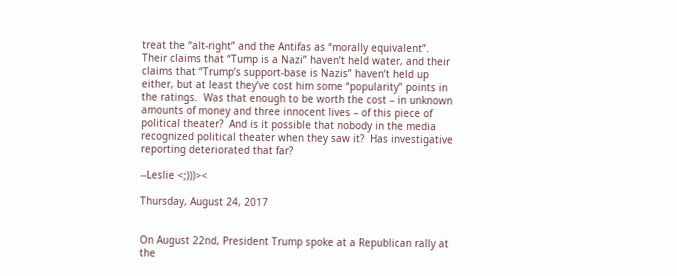treat the “alt-right” and the Antifas as “morally equivalent”.  Their claims that “Tump is a Nazi” haven’t held water, and their claims that “Trump’s support-base is Nazis” haven’t held up either, but at least they’ve cost him some “popularity” points in the ratings.  Was that enough to be worth the cost – in unknown amounts of money and three innocent lives – of this piece of political theater?  And is it possible that nobody in the media recognized political theater when they saw it?  Has investigative reporting deteriorated that far?

--Leslie <;)))><

Thursday, August 24, 2017


On August 22nd, President Trump spoke at a Republican rally at the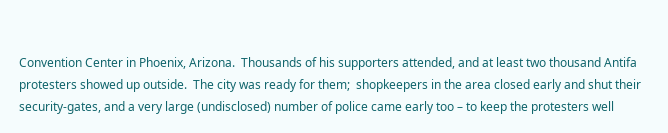Convention Center in Phoenix, Arizona.  Thousands of his supporters attended, and at least two thousand Antifa protesters showed up outside.  The city was ready for them;  shopkeepers in the area closed early and shut their security-gates, and a very large (undisclosed) number of police came early too – to keep the protesters well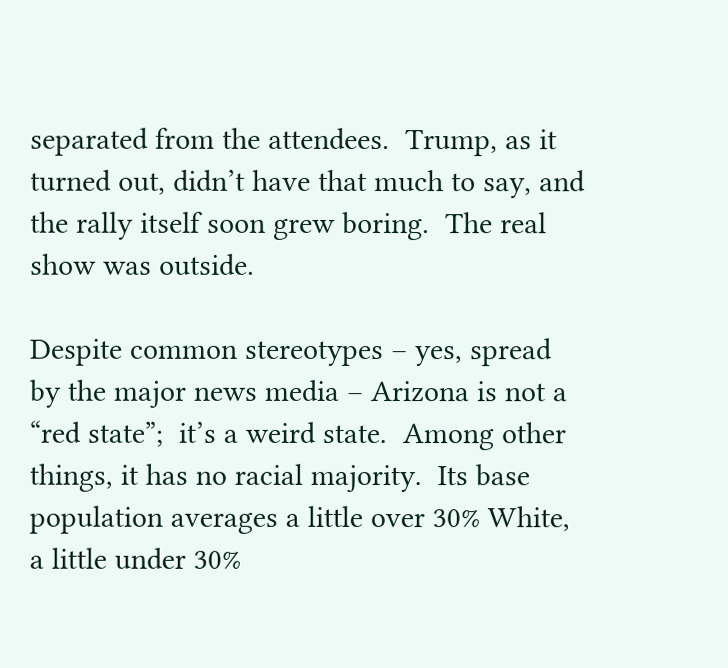separated from the attendees.  Trump, as it turned out, didn’t have that much to say, and the rally itself soon grew boring.  The real show was outside.

Despite common stereotypes – yes, spread by the major news media – Arizona is not a “red state”;  it’s a weird state.  Among other things, it has no racial majority.  Its base population averages a little over 30% White, a little under 30%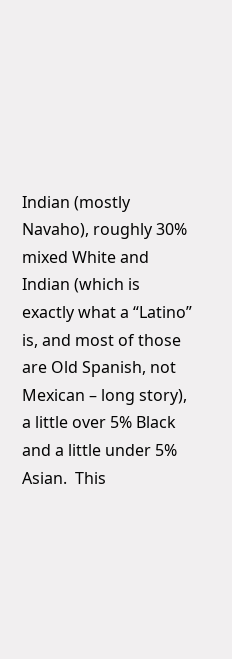Indian (mostly Navaho), roughly 30% mixed White and Indian (which is exactly what a “Latino” is, and most of those are Old Spanish, not Mexican – long story), a little over 5% Black and a little under 5% Asian.  This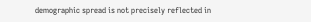demographic spread is not precisely reflected in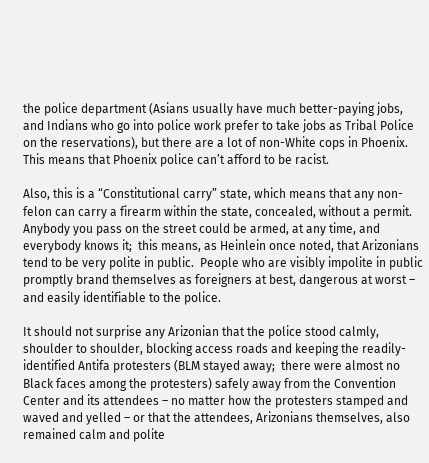the police department (Asians usually have much better-paying jobs, and Indians who go into police work prefer to take jobs as Tribal Police on the reservations), but there are a lot of non-White cops in Phoenix.  This means that Phoenix police can’t afford to be racist.

Also, this is a “Constitutional carry” state, which means that any non-felon can carry a firearm within the state, concealed, without a permit.  Anybody you pass on the street could be armed, at any time, and everybody knows it;  this means, as Heinlein once noted, that Arizonians tend to be very polite in public.  People who are visibly impolite in public promptly brand themselves as foreigners at best, dangerous at worst – and easily identifiable to the police.

It should not surprise any Arizonian that the police stood calmly, shoulder to shoulder, blocking access roads and keeping the readily-identified Antifa protesters (BLM stayed away;  there were almost no Black faces among the protesters) safely away from the Convention Center and its attendees – no matter how the protesters stamped and waved and yelled – or that the attendees, Arizonians themselves, also remained calm and polite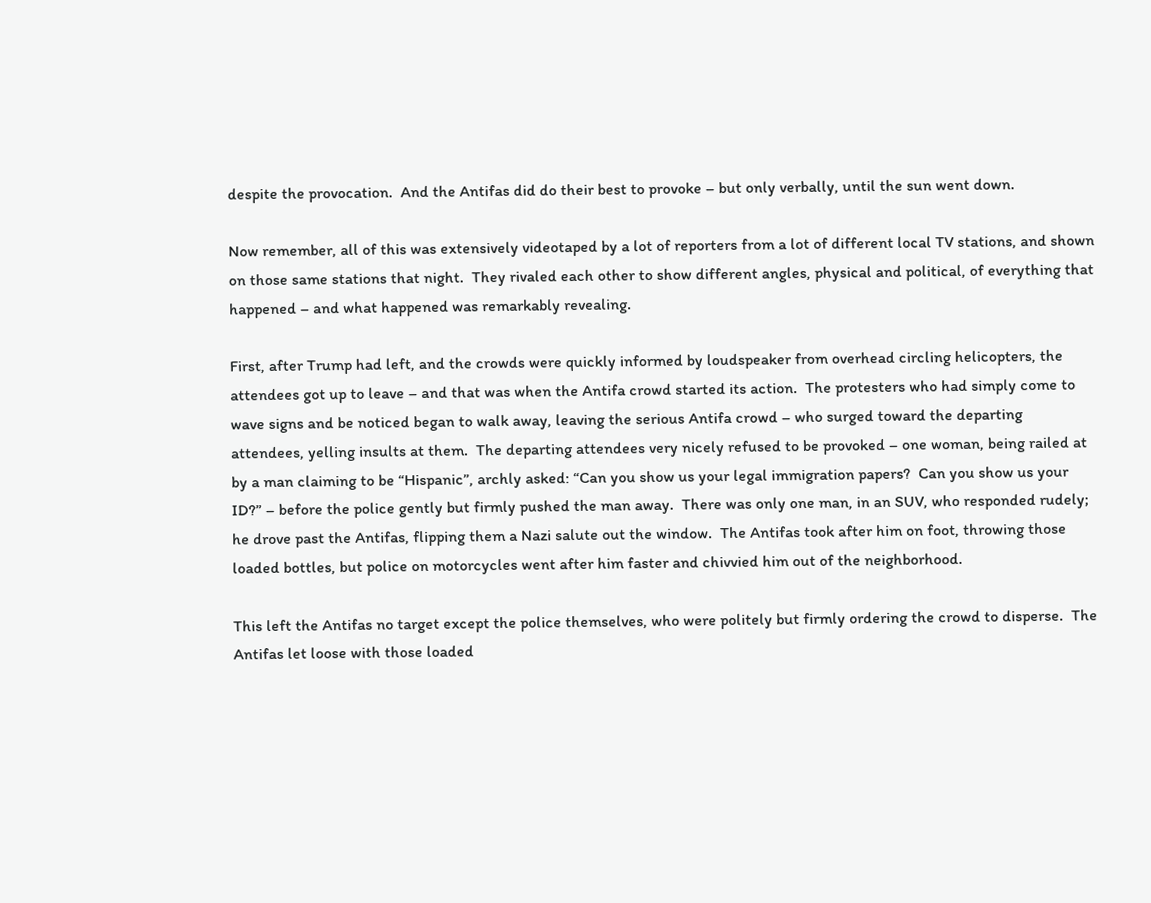despite the provocation.  And the Antifas did do their best to provoke – but only verbally, until the sun went down.

Now remember, all of this was extensively videotaped by a lot of reporters from a lot of different local TV stations, and shown on those same stations that night.  They rivaled each other to show different angles, physical and political, of everything that happened – and what happened was remarkably revealing.

First, after Trump had left, and the crowds were quickly informed by loudspeaker from overhead circling helicopters, the attendees got up to leave – and that was when the Antifa crowd started its action.  The protesters who had simply come to wave signs and be noticed began to walk away, leaving the serious Antifa crowd – who surged toward the departing attendees, yelling insults at them.  The departing attendees very nicely refused to be provoked – one woman, being railed at by a man claiming to be “Hispanic”, archly asked: “Can you show us your legal immigration papers?  Can you show us your ID?” – before the police gently but firmly pushed the man away.  There was only one man, in an SUV, who responded rudely;  he drove past the Antifas, flipping them a Nazi salute out the window.  The Antifas took after him on foot, throwing those loaded bottles, but police on motorcycles went after him faster and chivvied him out of the neighborhood.

This left the Antifas no target except the police themselves, who were politely but firmly ordering the crowd to disperse.  The Antifas let loose with those loaded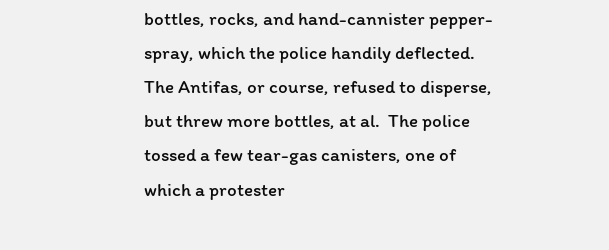bottles, rocks, and hand-cannister pepper-spray, which the police handily deflected.  The Antifas, or course, refused to disperse, but threw more bottles, at al.  The police tossed a few tear-gas canisters, one of which a protester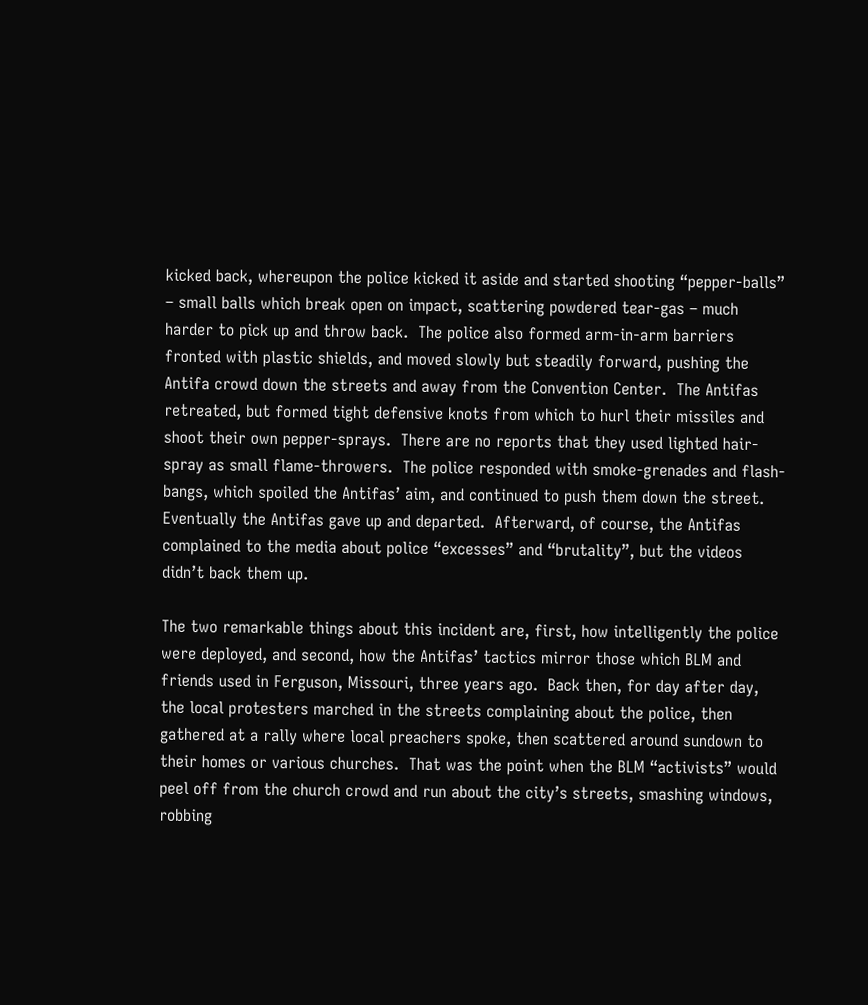kicked back, whereupon the police kicked it aside and started shooting “pepper-balls” – small balls which break open on impact, scattering powdered tear-gas – much harder to pick up and throw back.  The police also formed arm-in-arm barriers fronted with plastic shields, and moved slowly but steadily forward, pushing the Antifa crowd down the streets and away from the Convention Center.  The Antifas retreated, but formed tight defensive knots from which to hurl their missiles and shoot their own pepper-sprays.  There are no reports that they used lighted hair-spray as small flame-throwers.  The police responded with smoke-grenades and flash-bangs, which spoiled the Antifas’ aim, and continued to push them down the street.  Eventually the Antifas gave up and departed.  Afterward, of course, the Antifas complained to the media about police “excesses” and “brutality”, but the videos didn’t back them up.

The two remarkable things about this incident are, first, how intelligently the police were deployed, and second, how the Antifas’ tactics mirror those which BLM and friends used in Ferguson, Missouri, three years ago.  Back then, for day after day, the local protesters marched in the streets complaining about the police, then gathered at a rally where local preachers spoke, then scattered around sundown to their homes or various churches.  That was the point when the BLM “activists” would peel off from the church crowd and run about the city’s streets, smashing windows, robbing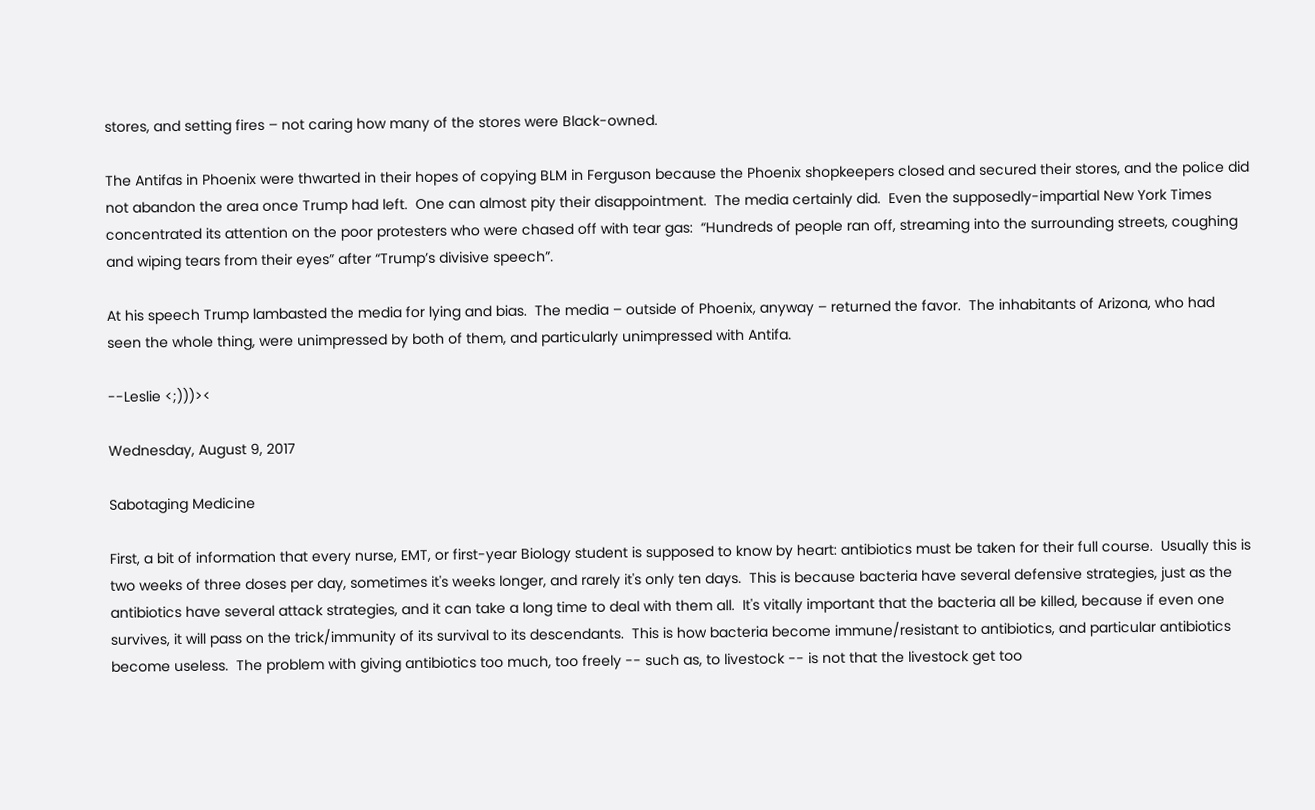stores, and setting fires – not caring how many of the stores were Black-owned.

The Antifas in Phoenix were thwarted in their hopes of copying BLM in Ferguson because the Phoenix shopkeepers closed and secured their stores, and the police did not abandon the area once Trump had left.  One can almost pity their disappointment.  The media certainly did.  Even the supposedly-impartial New York Times concentrated its attention on the poor protesters who were chased off with tear gas:  “Hundreds of people ran off, streaming into the surrounding streets, coughing and wiping tears from their eyes” after “Trump’s divisive speech”.

At his speech Trump lambasted the media for lying and bias.  The media – outside of Phoenix, anyway – returned the favor.  The inhabitants of Arizona, who had seen the whole thing, were unimpressed by both of them, and particularly unimpressed with Antifa.

--Leslie <;)))><

Wednesday, August 9, 2017

Sabotaging Medicine

First, a bit of information that every nurse, EMT, or first-year Biology student is supposed to know by heart: antibiotics must be taken for their full course.  Usually this is two weeks of three doses per day, sometimes it's weeks longer, and rarely it's only ten days.  This is because bacteria have several defensive strategies, just as the antibiotics have several attack strategies, and it can take a long time to deal with them all.  It's vitally important that the bacteria all be killed, because if even one survives, it will pass on the trick/immunity of its survival to its descendants.  This is how bacteria become immune/resistant to antibiotics, and particular antibiotics become useless.  The problem with giving antibiotics too much, too freely -- such as, to livestock -- is not that the livestock get too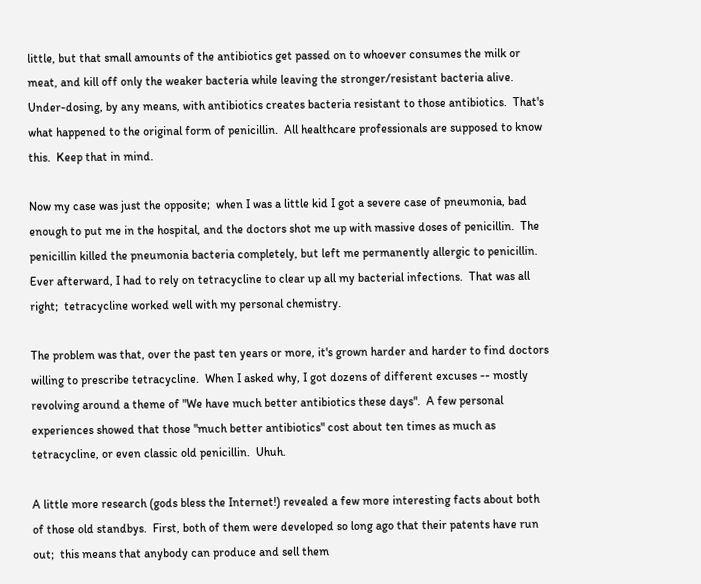little, but that small amounts of the antibiotics get passed on to whoever consumes the milk or meat, and kill off only the weaker bacteria while leaving the stronger/resistant bacteria alive.  Under-dosing, by any means, with antibiotics creates bacteria resistant to those antibiotics.  That's what happened to the original form of penicillin.  All healthcare professionals are supposed to know this.  Keep that in mind.

Now my case was just the opposite;  when I was a little kid I got a severe case of pneumonia, bad enough to put me in the hospital, and the doctors shot me up with massive doses of penicillin.  The penicillin killed the pneumonia bacteria completely, but left me permanently allergic to penicillin.  Ever afterward, I had to rely on tetracycline to clear up all my bacterial infections.  That was all right;  tetracycline worked well with my personal chemistry.

The problem was that, over the past ten years or more, it's grown harder and harder to find doctors willing to prescribe tetracycline.  When I asked why, I got dozens of different excuses -- mostly revolving around a theme of "We have much better antibiotics these days".  A few personal experiences showed that those "much better antibiotics" cost about ten times as much as tetracycline, or even classic old penicillin.  Uhuh.

A little more research (gods bless the Internet!) revealed a few more interesting facts about both of those old standbys.  First, both of them were developed so long ago that their patents have run out;  this means that anybody can produce and sell them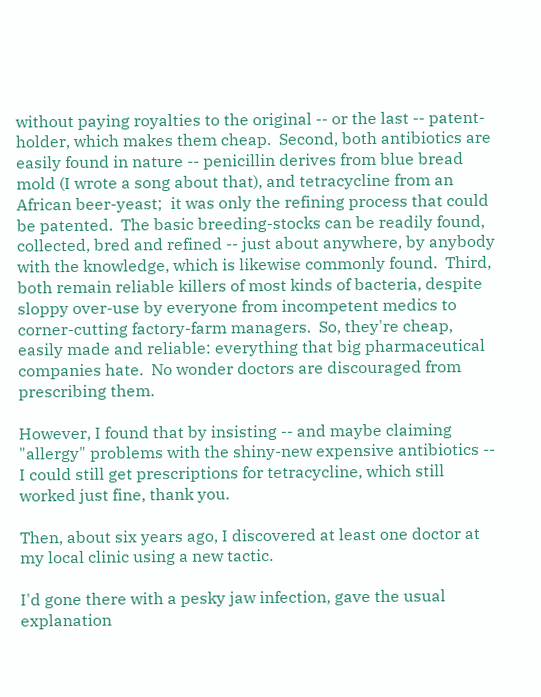without paying royalties to the original -- or the last -- patent-holder, which makes them cheap.  Second, both antibiotics are easily found in nature -- penicillin derives from blue bread mold (I wrote a song about that), and tetracycline from an African beer-yeast;  it was only the refining process that could be patented.  The basic breeding-stocks can be readily found, collected, bred and refined -- just about anywhere, by anybody with the knowledge, which is likewise commonly found.  Third, both remain reliable killers of most kinds of bacteria, despite sloppy over-use by everyone from incompetent medics to corner-cutting factory-farm managers.  So, they're cheap, easily made and reliable: everything that big pharmaceutical companies hate.  No wonder doctors are discouraged from prescribing them.

However, I found that by insisting -- and maybe claiming "allergy" problems with the shiny-new expensive antibiotics -- I could still get prescriptions for tetracycline, which still worked just fine, thank you.

Then, about six years ago, I discovered at least one doctor at my local clinic using a new tactic.

I'd gone there with a pesky jaw infection, gave the usual explanation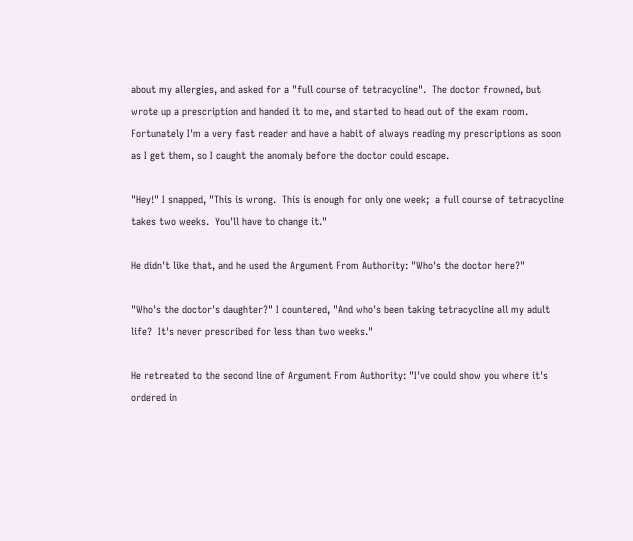about my allergies, and asked for a "full course of tetracycline".  The doctor frowned, but wrote up a prescription and handed it to me, and started to head out of the exam room.  Fortunately I'm a very fast reader and have a habit of always reading my prescriptions as soon as I get them, so I caught the anomaly before the doctor could escape.

"Hey!" I snapped, "This is wrong.  This is enough for only one week;  a full course of tetracycline takes two weeks.  You'll have to change it."

He didn't like that, and he used the Argument From Authority: "Who's the doctor here?"

"Who's the doctor's daughter?" I countered, "And who's been taking tetracycline all my adult life?  It's never prescribed for less than two weeks."

He retreated to the second line of Argument From Authority: "I've could show you where it's ordered in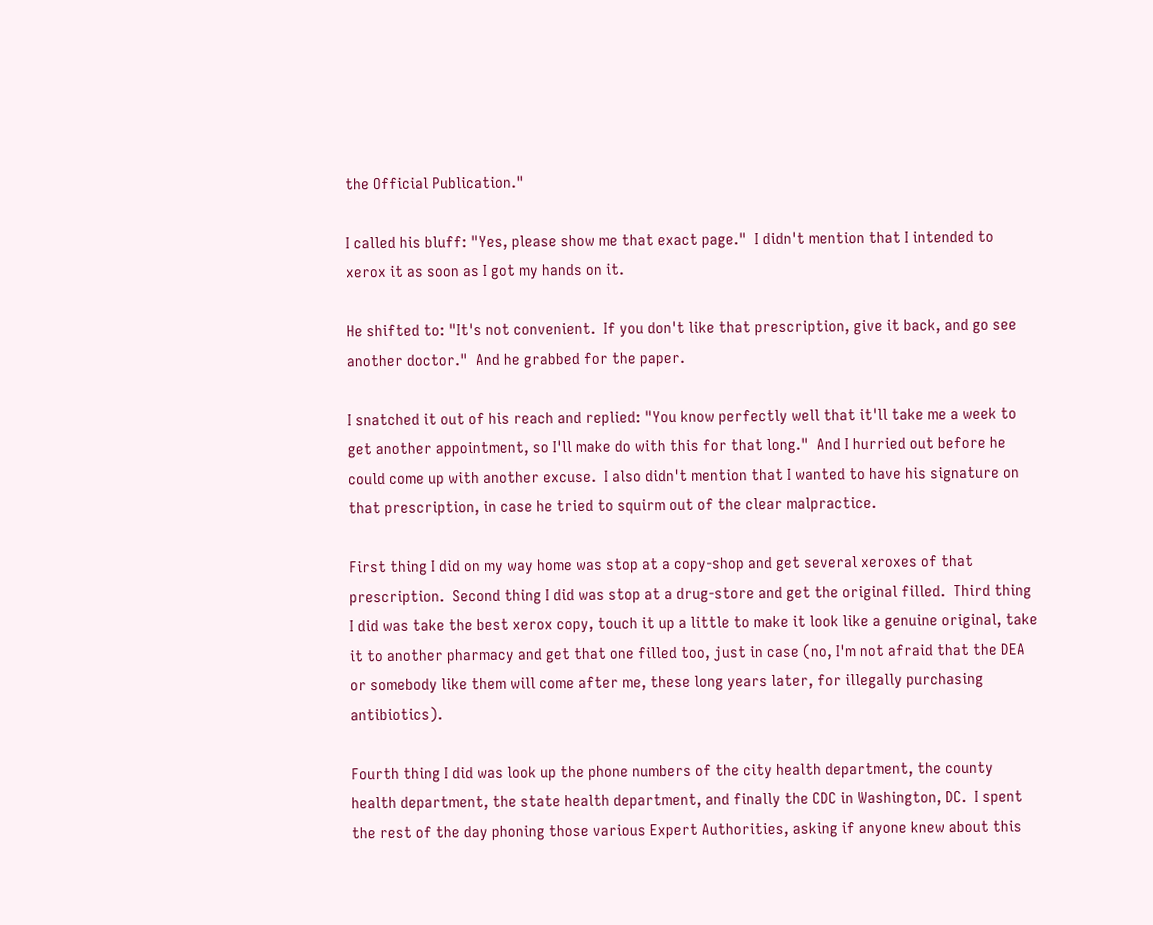the Official Publication."

I called his bluff: "Yes, please show me that exact page."  I didn't mention that I intended to xerox it as soon as I got my hands on it.

He shifted to: "It's not convenient.  If you don't like that prescription, give it back, and go see another doctor."  And he grabbed for the paper.

I snatched it out of his reach and replied: "You know perfectly well that it'll take me a week to get another appointment, so I'll make do with this for that long."  And I hurried out before he could come up with another excuse.  I also didn't mention that I wanted to have his signature on that prescription, in case he tried to squirm out of the clear malpractice.

First thing I did on my way home was stop at a copy-shop and get several xeroxes of that prescription.  Second thing I did was stop at a drug-store and get the original filled.  Third thing I did was take the best xerox copy, touch it up a little to make it look like a genuine original, take it to another pharmacy and get that one filled too, just in case (no, I'm not afraid that the DEA or somebody like them will come after me, these long years later, for illegally purchasing antibiotics).

Fourth thing I did was look up the phone numbers of the city health department, the county health department, the state health department, and finally the CDC in Washington, DC.  I spent the rest of the day phoning those various Expert Authorities, asking if anyone knew about this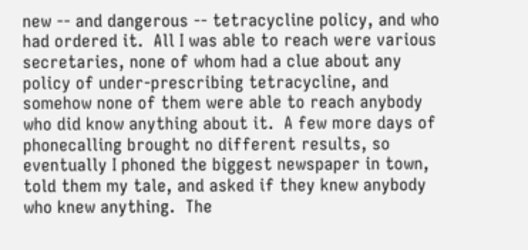new -- and dangerous -- tetracycline policy, and who had ordered it.  All I was able to reach were various secretaries, none of whom had a clue about any policy of under-prescribing tetracycline, and somehow none of them were able to reach anybody who did know anything about it.  A few more days of phonecalling brought no different results, so eventually I phoned the biggest newspaper in town, told them my tale, and asked if they knew anybody who knew anything.  The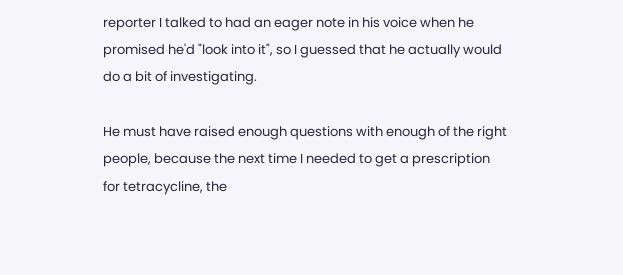reporter I talked to had an eager note in his voice when he promised he'd "look into it", so I guessed that he actually would do a bit of investigating.

He must have raised enough questions with enough of the right people, because the next time I needed to get a prescription for tetracycline, the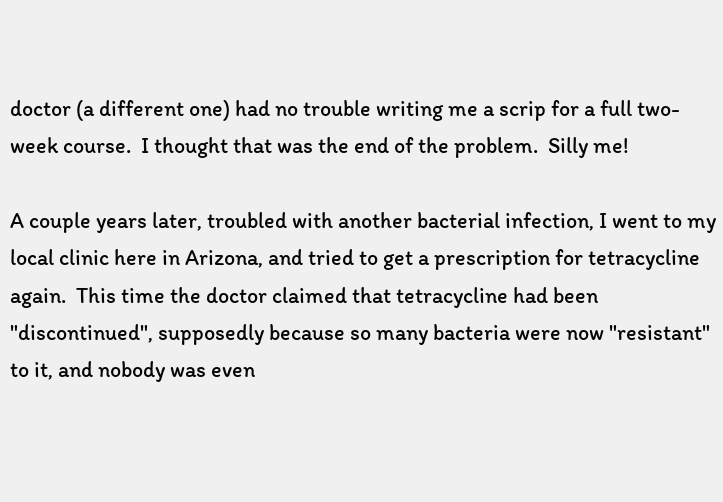doctor (a different one) had no trouble writing me a scrip for a full two-week course.  I thought that was the end of the problem.  Silly me!

A couple years later, troubled with another bacterial infection, I went to my local clinic here in Arizona, and tried to get a prescription for tetracycline again.  This time the doctor claimed that tetracycline had been "discontinued", supposedly because so many bacteria were now "resistant" to it, and nobody was even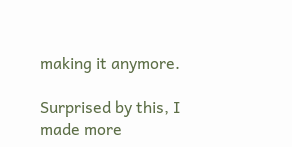making it anymore.

Surprised by this, I made more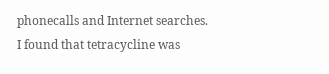phonecalls and Internet searches.  I found that tetracycline was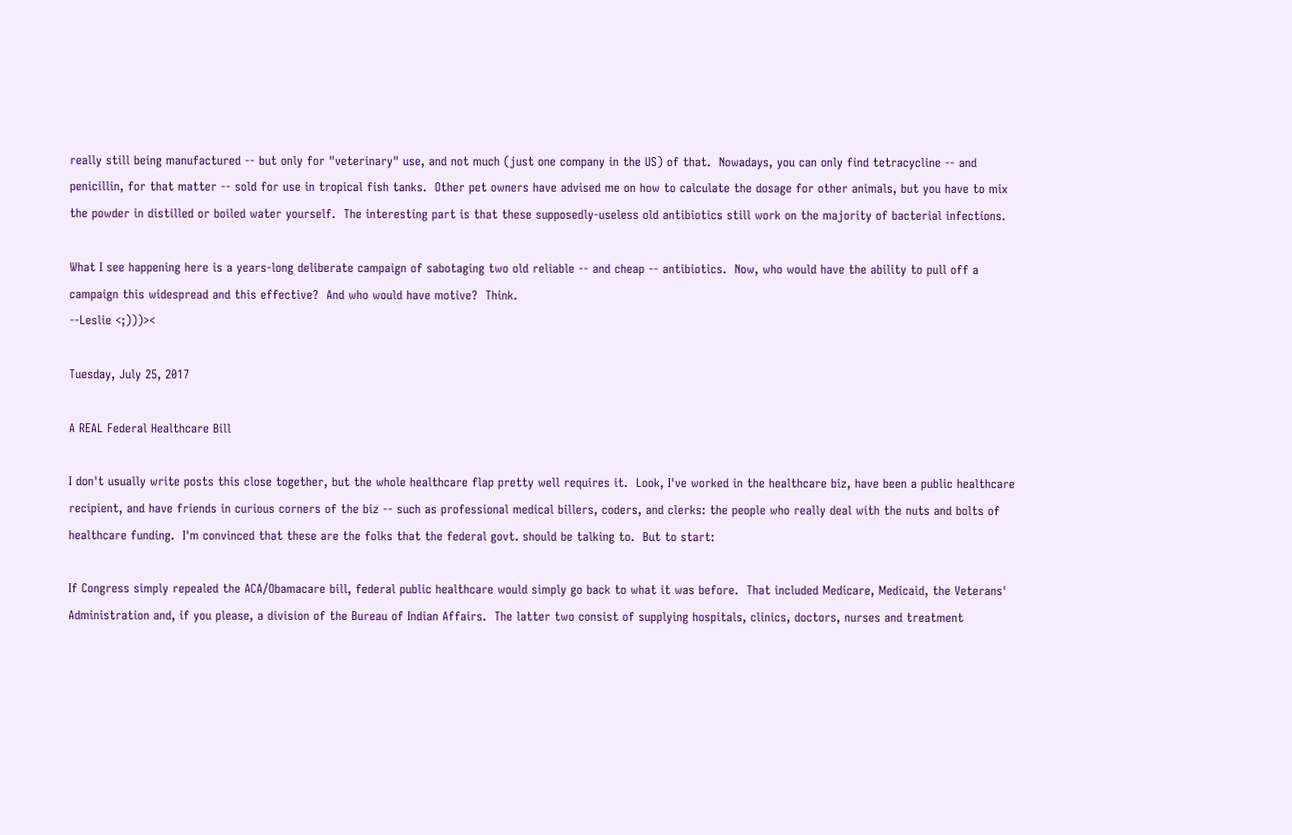really still being manufactured -- but only for "veterinary" use, and not much (just one company in the US) of that.  Nowadays, you can only find tetracycline -- and penicillin, for that matter -- sold for use in tropical fish tanks.  Other pet owners have advised me on how to calculate the dosage for other animals, but you have to mix the powder in distilled or boiled water yourself.  The interesting part is that these supposedly-useless old antibiotics still work on the majority of bacterial infections.

What I see happening here is a years-long deliberate campaign of sabotaging two old reliable -- and cheap -- antibiotics.  Now, who would have the ability to pull off a campaign this widespread and this effective?  And who would have motive?  Think.
--Leslie <;)))><

Tuesday, July 25, 2017

A REAL Federal Healthcare Bill

I don't usually write posts this close together, but the whole healthcare flap pretty well requires it.  Look, I've worked in the healthcare biz, have been a public healthcare recipient, and have friends in curious corners of the biz -- such as professional medical billers, coders, and clerks: the people who really deal with the nuts and bolts of healthcare funding.  I'm convinced that these are the folks that the federal govt. should be talking to.  But to start:

If Congress simply repealed the ACA/Obamacare bill, federal public healthcare would simply go back to what it was before.  That included Medicare, Medicaid, the Veterans' Administration and, if you please, a division of the Bureau of Indian Affairs.  The latter two consist of supplying hospitals, clinics, doctors, nurses and treatment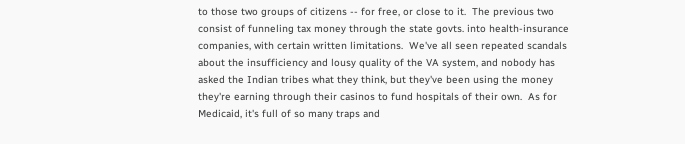to those two groups of citizens -- for free, or close to it.  The previous two consist of funneling tax money through the state govts. into health-insurance companies, with certain written limitations.  We've all seen repeated scandals about the insufficiency and lousy quality of the VA system, and nobody has asked the Indian tribes what they think, but they've been using the money they're earning through their casinos to fund hospitals of their own.  As for Medicaid, it's full of so many traps and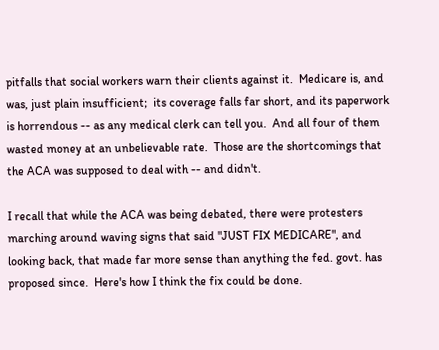pitfalls that social workers warn their clients against it.  Medicare is, and was, just plain insufficient;  its coverage falls far short, and its paperwork is horrendous -- as any medical clerk can tell you.  And all four of them wasted money at an unbelievable rate.  Those are the shortcomings that the ACA was supposed to deal with -- and didn't.

I recall that while the ACA was being debated, there were protesters marching around waving signs that said "JUST FIX MEDICARE", and looking back, that made far more sense than anything the fed. govt. has proposed since.  Here's how I think the fix could be done.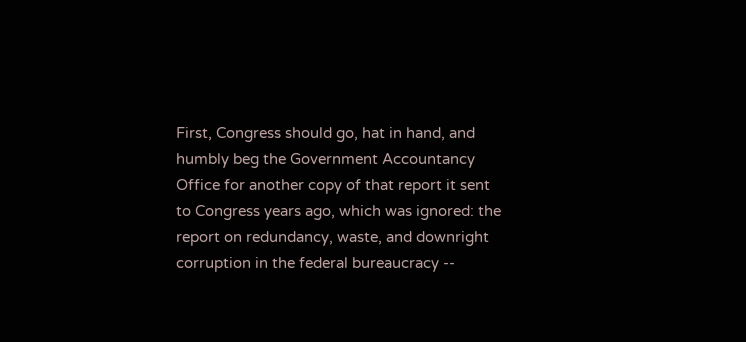First, Congress should go, hat in hand, and humbly beg the Government Accountancy Office for another copy of that report it sent to Congress years ago, which was ignored: the report on redundancy, waste, and downright corruption in the federal bureaucracy --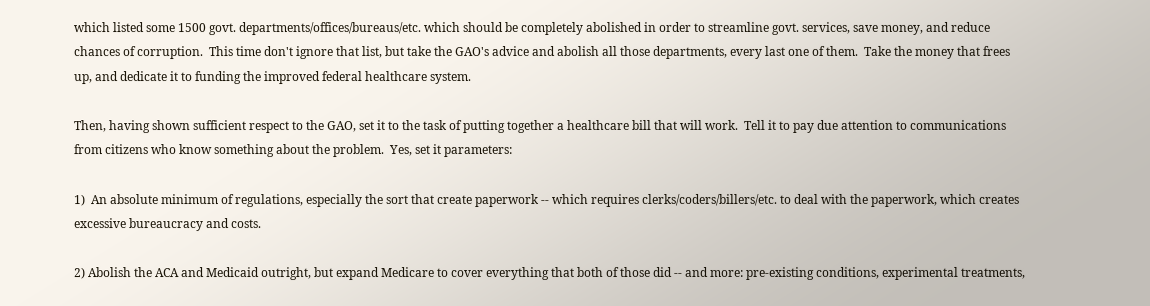which listed some 1500 govt. departments/offices/bureaus/etc. which should be completely abolished in order to streamline govt. services, save money, and reduce chances of corruption.  This time don't ignore that list, but take the GAO's advice and abolish all those departments, every last one of them.  Take the money that frees up, and dedicate it to funding the improved federal healthcare system.

Then, having shown sufficient respect to the GAO, set it to the task of putting together a healthcare bill that will work.  Tell it to pay due attention to communications from citizens who know something about the problem.  Yes, set it parameters:

1)  An absolute minimum of regulations, especially the sort that create paperwork -- which requires clerks/coders/billers/etc. to deal with the paperwork, which creates excessive bureaucracy and costs.

2) Abolish the ACA and Medicaid outright, but expand Medicare to cover everything that both of those did -- and more: pre-existing conditions, experimental treatments,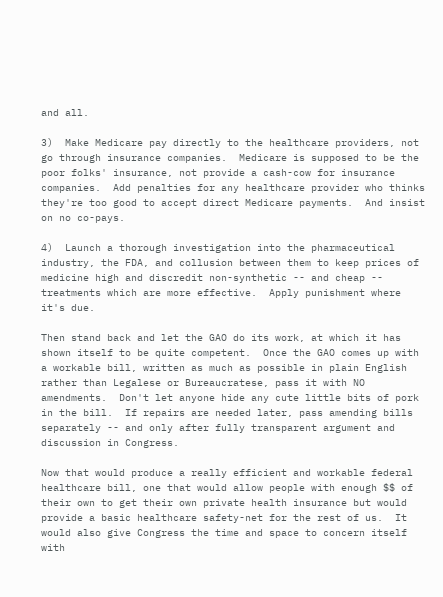and all.

3)  Make Medicare pay directly to the healthcare providers, not go through insurance companies.  Medicare is supposed to be the poor folks' insurance, not provide a cash-cow for insurance companies.  Add penalties for any healthcare provider who thinks they're too good to accept direct Medicare payments.  And insist on no co-pays.

4)  Launch a thorough investigation into the pharmaceutical industry, the FDA, and collusion between them to keep prices of medicine high and discredit non-synthetic -- and cheap -- treatments which are more effective.  Apply punishment where it's due.

Then stand back and let the GAO do its work, at which it has shown itself to be quite competent.  Once the GAO comes up with a workable bill, written as much as possible in plain English rather than Legalese or Bureaucratese, pass it with NO amendments.  Don't let anyone hide any cute little bits of pork in the bill.  If repairs are needed later, pass amending bills separately -- and only after fully transparent argument and discussion in Congress.

Now that would produce a really efficient and workable federal healthcare bill, one that would allow people with enough $$ of their own to get their own private health insurance but would provide a basic healthcare safety-net for the rest of us.  It would also give Congress the time and space to concern itself with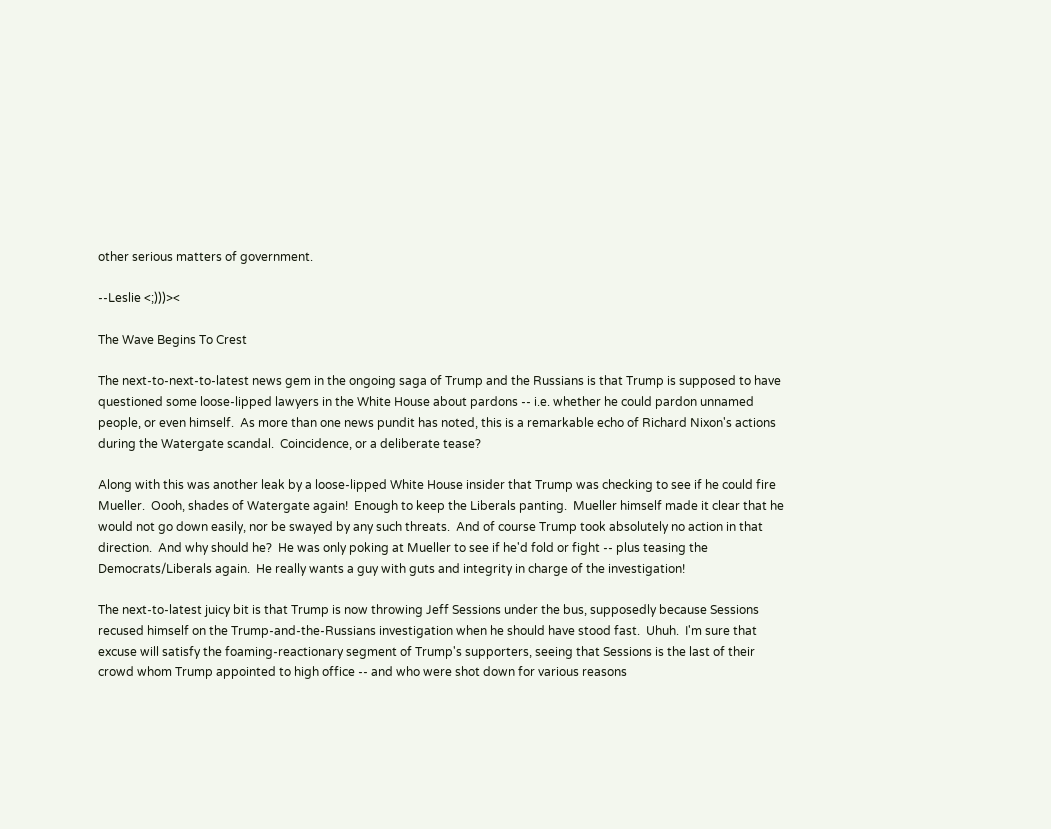other serious matters of government.

--Leslie <;)))><

The Wave Begins To Crest

The next-to-next-to-latest news gem in the ongoing saga of Trump and the Russians is that Trump is supposed to have questioned some loose-lipped lawyers in the White House about pardons -- i.e. whether he could pardon unnamed people, or even himself.  As more than one news pundit has noted, this is a remarkable echo of Richard Nixon's actions during the Watergate scandal.  Coincidence, or a deliberate tease?

Along with this was another leak by a loose-lipped White House insider that Trump was checking to see if he could fire Mueller.  Oooh, shades of Watergate again!  Enough to keep the Liberals panting.  Mueller himself made it clear that he would not go down easily, nor be swayed by any such threats.  And of course Trump took absolutely no action in that direction.  And why should he?  He was only poking at Mueller to see if he'd fold or fight -- plus teasing the Democrats/Liberals again.  He really wants a guy with guts and integrity in charge of the investigation!

The next-to-latest juicy bit is that Trump is now throwing Jeff Sessions under the bus, supposedly because Sessions recused himself on the Trump-and-the-Russians investigation when he should have stood fast.  Uhuh.  I'm sure that excuse will satisfy the foaming-reactionary segment of Trump's supporters, seeing that Sessions is the last of their crowd whom Trump appointed to high office -- and who were shot down for various reasons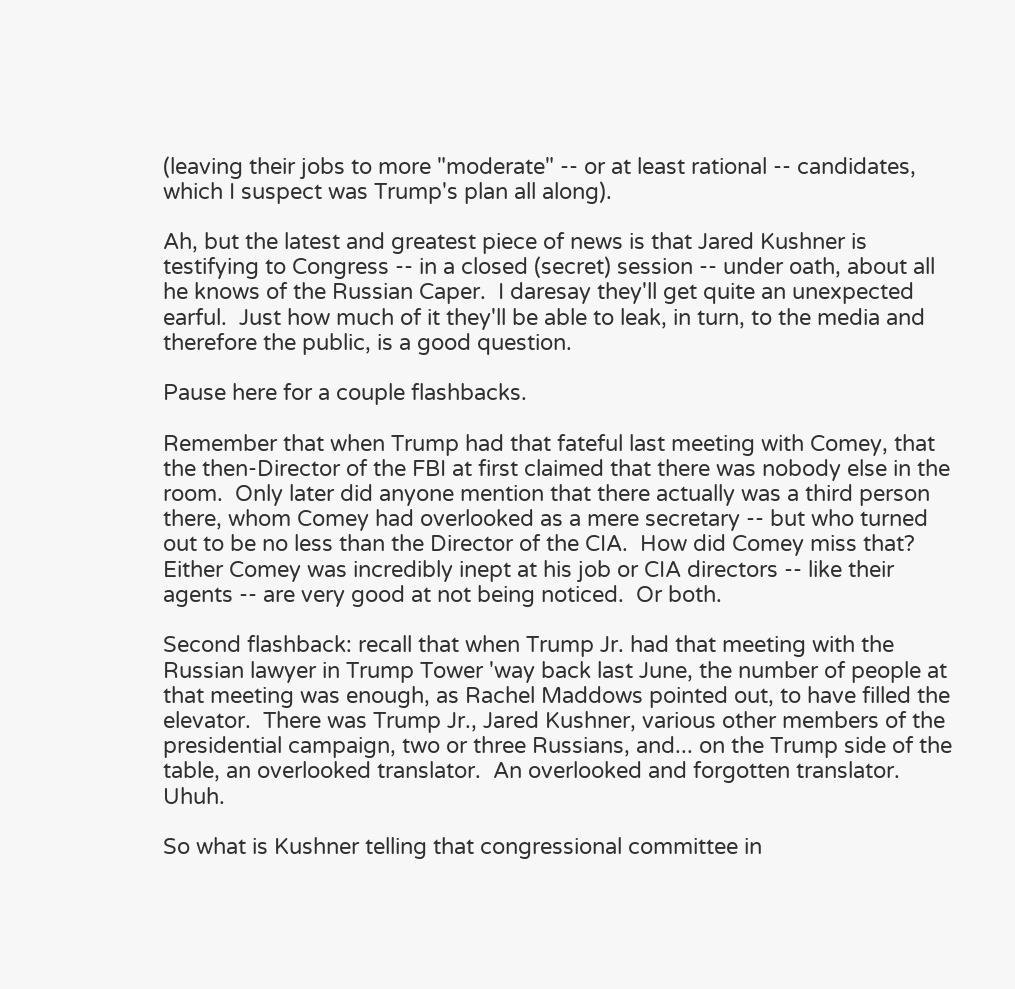(leaving their jobs to more "moderate" -- or at least rational -- candidates, which I suspect was Trump's plan all along).

Ah, but the latest and greatest piece of news is that Jared Kushner is testifying to Congress -- in a closed (secret) session -- under oath, about all he knows of the Russian Caper.  I daresay they'll get quite an unexpected earful.  Just how much of it they'll be able to leak, in turn, to the media and therefore the public, is a good question.

Pause here for a couple flashbacks.

Remember that when Trump had that fateful last meeting with Comey, that the then-Director of the FBI at first claimed that there was nobody else in the room.  Only later did anyone mention that there actually was a third person there, whom Comey had overlooked as a mere secretary -- but who turned out to be no less than the Director of the CIA.  How did Comey miss that?  Either Comey was incredibly inept at his job or CIA directors -- like their agents -- are very good at not being noticed.  Or both.

Second flashback: recall that when Trump Jr. had that meeting with the Russian lawyer in Trump Tower 'way back last June, the number of people at that meeting was enough, as Rachel Maddows pointed out, to have filled the elevator.  There was Trump Jr., Jared Kushner, various other members of the presidential campaign, two or three Russians, and... on the Trump side of the table, an overlooked translator.  An overlooked and forgotten translator.  Uhuh.

So what is Kushner telling that congressional committee in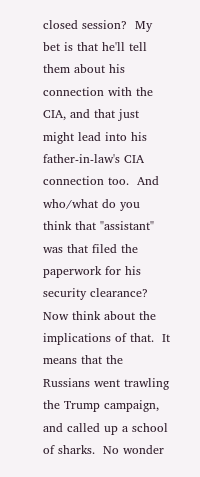closed session?  My bet is that he'll tell them about his connection with the CIA, and that just might lead into his father-in-law's CIA connection too.  And who/what do you think that "assistant" was that filed the paperwork for his security clearance?  Now think about the implications of that.  It means that the Russians went trawling the Trump campaign, and called up a school of sharks.  No wonder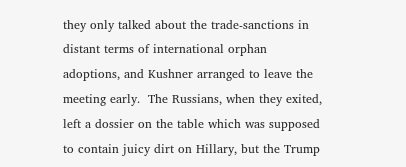they only talked about the trade-sanctions in distant terms of international orphan adoptions, and Kushner arranged to leave the meeting early.  The Russians, when they exited, left a dossier on the table which was supposed to contain juicy dirt on Hillary, but the Trump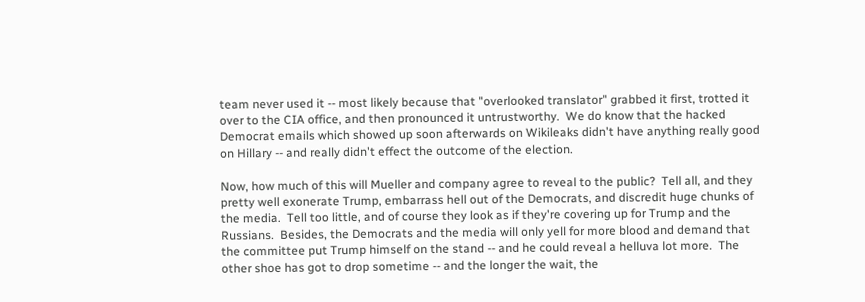team never used it -- most likely because that "overlooked translator" grabbed it first, trotted it over to the CIA office, and then pronounced it untrustworthy.  We do know that the hacked Democrat emails which showed up soon afterwards on Wikileaks didn't have anything really good on Hillary -- and really didn't effect the outcome of the election.

Now, how much of this will Mueller and company agree to reveal to the public?  Tell all, and they pretty well exonerate Trump, embarrass hell out of the Democrats, and discredit huge chunks of the media.  Tell too little, and of course they look as if they're covering up for Trump and the Russians.  Besides, the Democrats and the media will only yell for more blood and demand that the committee put Trump himself on the stand -- and he could reveal a helluva lot more.  The other shoe has got to drop sometime -- and the longer the wait, the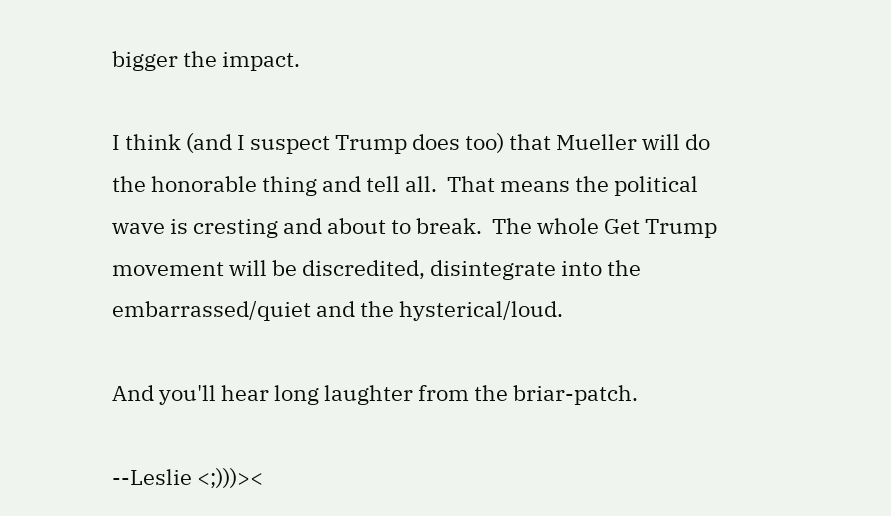bigger the impact.

I think (and I suspect Trump does too) that Mueller will do the honorable thing and tell all.  That means the political wave is cresting and about to break.  The whole Get Trump movement will be discredited, disintegrate into the embarrassed/quiet and the hysterical/loud.

And you'll hear long laughter from the briar-patch.

--Leslie <;)))><